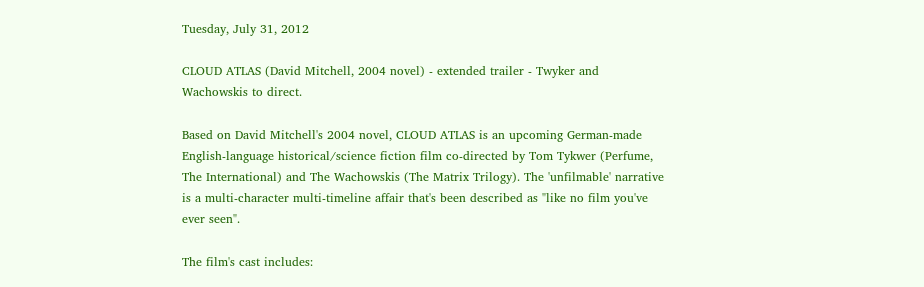Tuesday, July 31, 2012

CLOUD ATLAS (David Mitchell, 2004 novel) - extended trailer - Twyker and Wachowskis to direct.

Based on David Mitchell's 2004 novel, CLOUD ATLAS is an upcoming German-made English-language historical/science fiction film co-directed by Tom Tykwer (Perfume, The International) and The Wachowskis (The Matrix Trilogy). The 'unfilmable' narrative is a multi-character multi-timeline affair that's been described as "like no film you've ever seen".

The film's cast includes: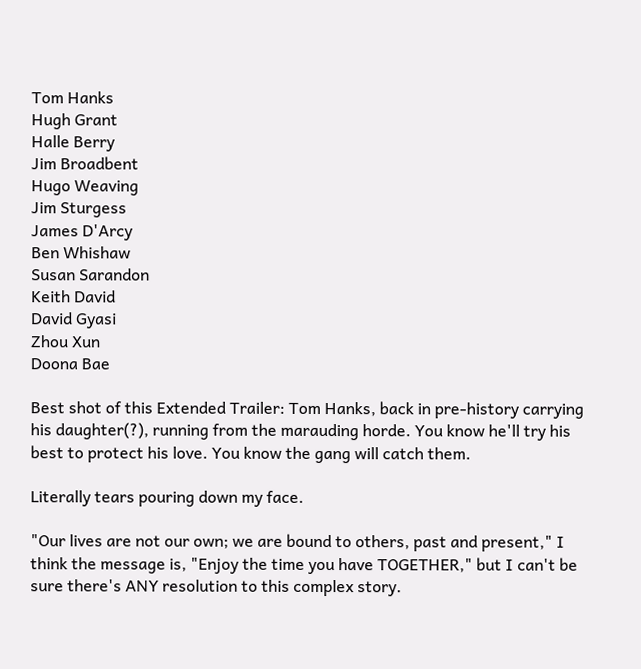Tom Hanks
Hugh Grant
Halle Berry
Jim Broadbent
Hugo Weaving
Jim Sturgess
James D'Arcy
Ben Whishaw
Susan Sarandon
Keith David
David Gyasi
Zhou Xun
Doona Bae

Best shot of this Extended Trailer: Tom Hanks, back in pre-history carrying his daughter(?), running from the marauding horde. You know he'll try his best to protect his love. You know the gang will catch them.

Literally tears pouring down my face.

"Our lives are not our own; we are bound to others, past and present," I think the message is, "Enjoy the time you have TOGETHER," but I can't be sure there's ANY resolution to this complex story.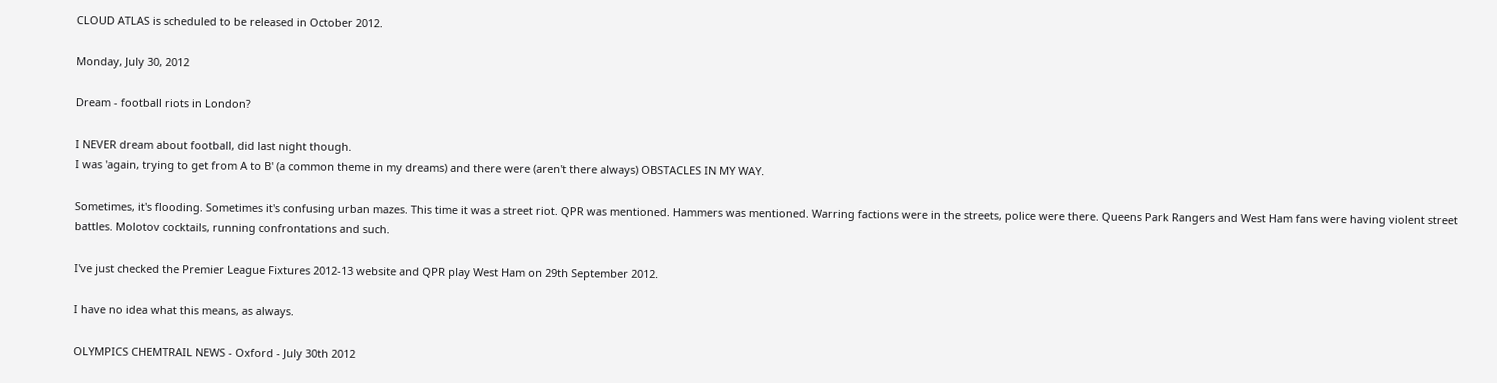CLOUD ATLAS is scheduled to be released in October 2012.

Monday, July 30, 2012

Dream - football riots in London?

I NEVER dream about football, did last night though.
I was 'again, trying to get from A to B' (a common theme in my dreams) and there were (aren't there always) OBSTACLES IN MY WAY.

Sometimes, it's flooding. Sometimes it's confusing urban mazes. This time it was a street riot. QPR was mentioned. Hammers was mentioned. Warring factions were in the streets, police were there. Queens Park Rangers and West Ham fans were having violent street battles. Molotov cocktails, running confrontations and such.

I've just checked the Premier League Fixtures 2012-13 website and QPR play West Ham on 29th September 2012.

I have no idea what this means, as always.

OLYMPICS CHEMTRAIL NEWS - Oxford - July 30th 2012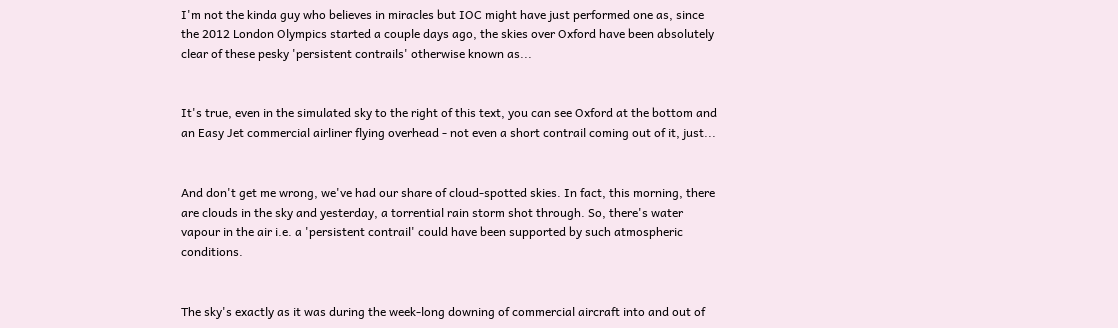I'm not the kinda guy who believes in miracles but IOC might have just performed one as, since the 2012 London Olympics started a couple days ago, the skies over Oxford have been absolutely clear of these pesky 'persistent contrails' otherwise known as...


It's true, even in the simulated sky to the right of this text, you can see Oxford at the bottom and an Easy Jet commercial airliner flying overhead - not even a short contrail coming out of it, just...


And don't get me wrong, we've had our share of cloud-spotted skies. In fact, this morning, there are clouds in the sky and yesterday, a torrential rain storm shot through. So, there's water vapour in the air i.e. a 'persistent contrail' could have been supported by such atmospheric conditions.


The sky's exactly as it was during the week-long downing of commercial aircraft into and out of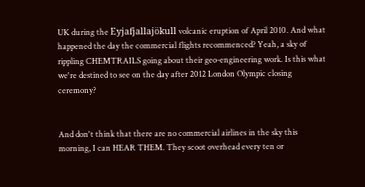UK during the Eyjafjallajökull volcanic eruption of April 2010. And what happened the day the commercial flights recommenced? Yeah, a sky of rippling CHEMTRAILS going about their geo-engineering work. Is this what we're destined to see on the day after 2012 London Olympic closing ceremony?


And don't think that there are no commercial airlines in the sky this morning, I can HEAR THEM. They scoot overhead every ten or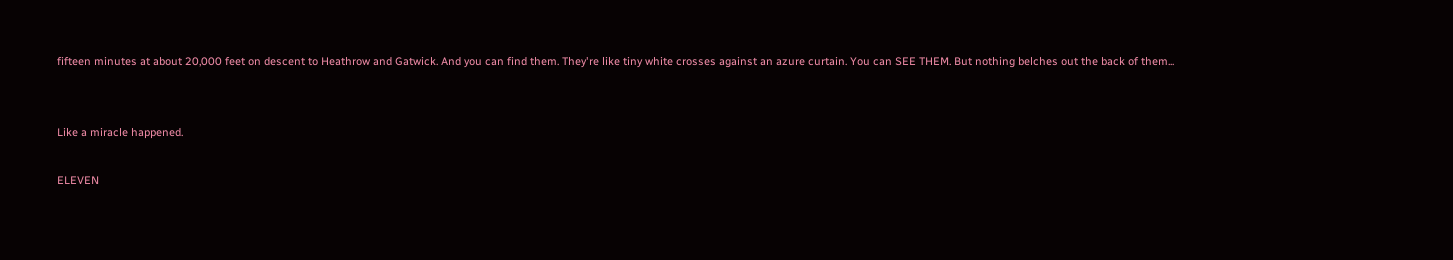fifteen minutes at about 20,000 feet on descent to Heathrow and Gatwick. And you can find them. They're like tiny white crosses against an azure curtain. You can SEE THEM. But nothing belches out the back of them...


Like a miracle happened.

ELEVEN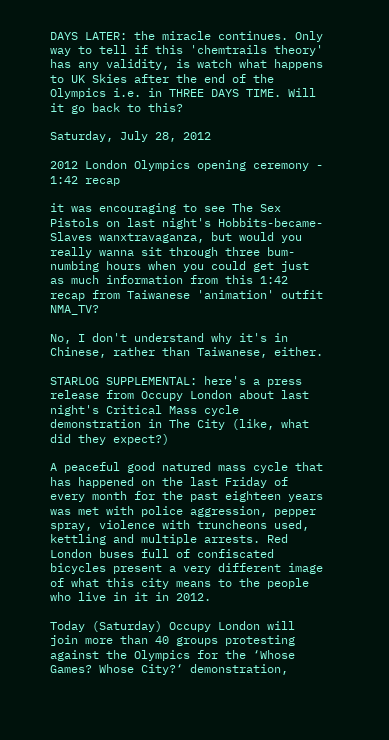DAYS LATER: the miracle continues. Only way to tell if this 'chemtrails theory' has any validity, is watch what happens to UK Skies after the end of the Olympics i.e. in THREE DAYS TIME. Will it go back to this?

Saturday, July 28, 2012

2012 London Olympics opening ceremony - 1:42 recap

it was encouraging to see The Sex Pistols on last night's Hobbits-became-Slaves wanxtravaganza, but would you really wanna sit through three bum-numbing hours when you could get just as much information from this 1:42 recap from Taiwanese 'animation' outfit NMA_TV?

No, I don't understand why it's in Chinese, rather than Taiwanese, either.

STARLOG SUPPLEMENTAL: here's a press release from Occupy London about last night's Critical Mass cycle demonstration in The City (like, what did they expect?)

A peaceful good natured mass cycle that has happened on the last Friday of every month for the past eighteen years was met with police aggression, pepper spray, violence with truncheons used, kettling and multiple arrests. Red London buses full of confiscated bicycles present a very different image of what this city means to the people who live in it in 2012.

Today (Saturday) Occupy London will join more than 40 groups protesting against the Olympics for the ‘Whose Games? Whose City?‘ demonstration,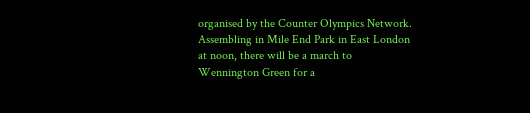organised by the Counter Olympics Network. Assembling in Mile End Park in East London at noon, there will be a march to Wennington Green for a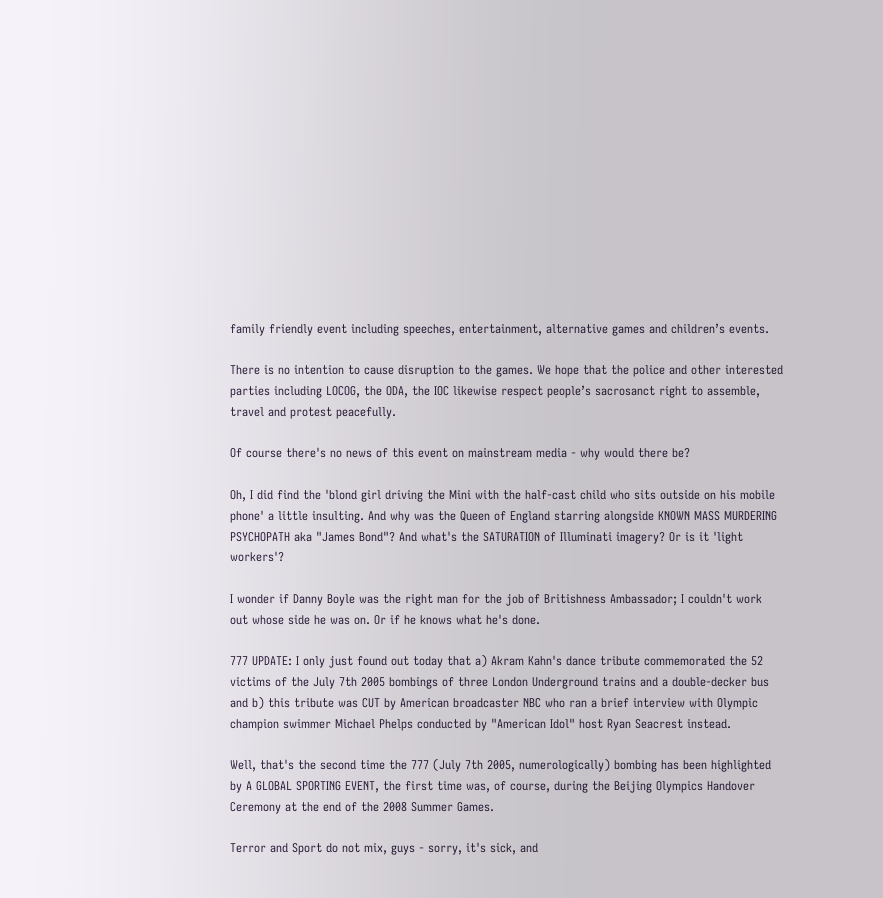family friendly event including speeches, entertainment, alternative games and children’s events.

There is no intention to cause disruption to the games. We hope that the police and other interested parties including LOCOG, the ODA, the IOC likewise respect people’s sacrosanct right to assemble, travel and protest peacefully.

Of course there's no news of this event on mainstream media - why would there be?

Oh, I did find the 'blond girl driving the Mini with the half-cast child who sits outside on his mobile phone' a little insulting. And why was the Queen of England starring alongside KNOWN MASS MURDERING PSYCHOPATH aka "James Bond"? And what's the SATURATION of Illuminati imagery? Or is it 'light workers'?

I wonder if Danny Boyle was the right man for the job of Britishness Ambassador; I couldn't work out whose side he was on. Or if he knows what he's done.

777 UPDATE: I only just found out today that a) Akram Kahn's dance tribute commemorated the 52 victims of the July 7th 2005 bombings of three London Underground trains and a double-decker bus and b) this tribute was CUT by American broadcaster NBC who ran a brief interview with Olympic champion swimmer Michael Phelps conducted by "American Idol" host Ryan Seacrest instead.

Well, that's the second time the 777 (July 7th 2005, numerologically) bombing has been highlighted by A GLOBAL SPORTING EVENT, the first time was, of course, during the Beijing Olympics Handover Ceremony at the end of the 2008 Summer Games.

Terror and Sport do not mix, guys - sorry, it's sick, and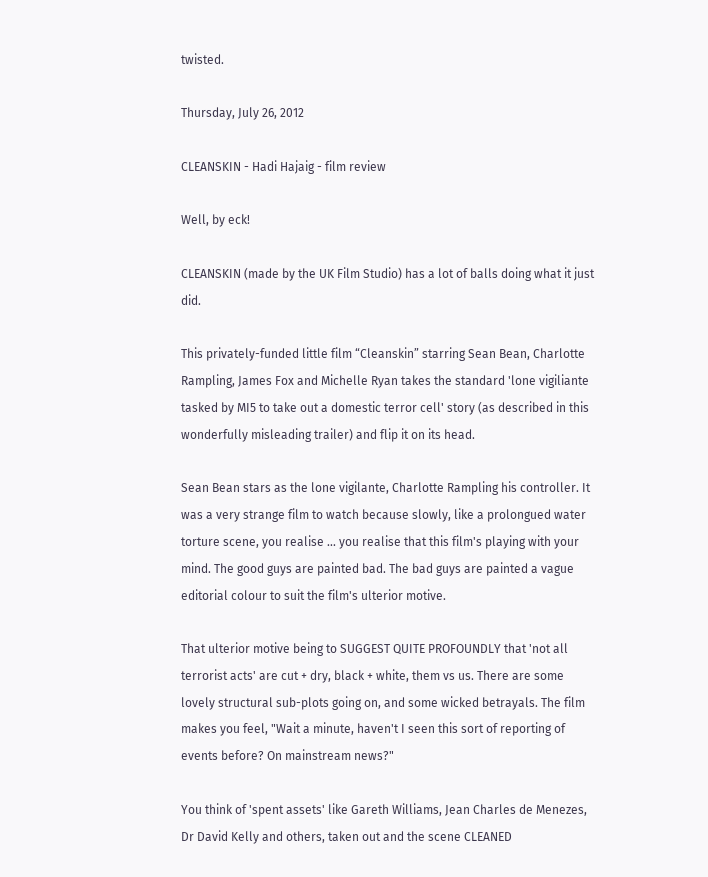twisted.

Thursday, July 26, 2012

CLEANSKIN - Hadi Hajaig - film review

Well, by eck!

CLEANSKIN (made by the UK Film Studio) has a lot of balls doing what it just did.

This privately-funded little film “Cleanskin” starring Sean Bean, Charlotte Rampling, James Fox and Michelle Ryan takes the standard 'lone vigiliante tasked by MI5 to take out a domestic terror cell' story (as described in this wonderfully misleading trailer) and flip it on its head.

Sean Bean stars as the lone vigilante, Charlotte Rampling his controller. It was a very strange film to watch because slowly, like a prolongued water torture scene, you realise ... you realise that this film's playing with your mind. The good guys are painted bad. The bad guys are painted a vague editorial colour to suit the film's ulterior motive.

That ulterior motive being to SUGGEST QUITE PROFOUNDLY that 'not all terrorist acts' are cut + dry, black + white, them vs us. There are some lovely structural sub-plots going on, and some wicked betrayals. The film makes you feel, "Wait a minute, haven't I seen this sort of reporting of events before? On mainstream news?"

You think of 'spent assets' like Gareth Williams, Jean Charles de Menezes, Dr David Kelly and others, taken out and the scene CLEANED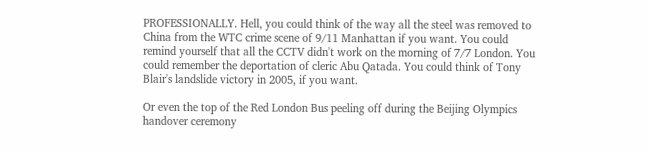PROFESSIONALLY. Hell, you could think of the way all the steel was removed to China from the WTC crime scene of 9/11 Manhattan if you want. You could remind yourself that all the CCTV didn't work on the morning of 7/7 London. You could remember the deportation of cleric Abu Qatada. You could think of Tony Blair's landslide victory in 2005, if you want.

Or even the top of the Red London Bus peeling off during the Beijing Olympics handover ceremony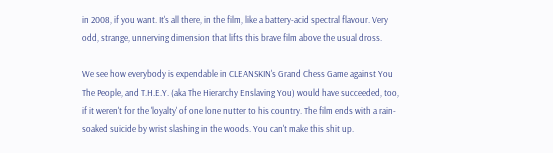in 2008, if you want. It's all there, in the film, like a battery-acid spectral flavour. Very odd, strange, unnerving dimension that lifts this brave film above the usual dross.

We see how everybody is expendable in CLEANSKIN's Grand Chess Game against You The People, and T.H.E.Y. (aka The Hierarchy Enslaving You) would have succeeded, too, if it weren't for the 'loyalty' of one lone nutter to his country. The film ends with a rain-soaked suicide by wrist slashing in the woods. You can't make this shit up.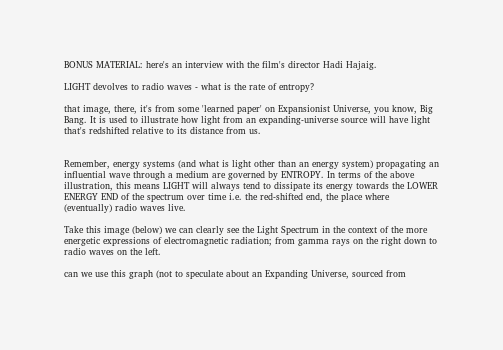BONUS MATERIAL: here's an interview with the film's director Hadi Hajaig.

LIGHT devolves to radio waves - what is the rate of entropy?

that image, there, it's from some 'learned paper' on Expansionist Universe, you know, Big Bang. It is used to illustrate how light from an expanding-universe source will have light that's redshifted relative to its distance from us.


Remember, energy systems (and what is light other than an energy system) propagating an influential wave through a medium are governed by ENTROPY. In terms of the above illustration, this means LIGHT will always tend to dissipate its energy towards the LOWER ENERGY END of the spectrum over time i.e. the red-shifted end, the place where (eventually) radio waves live.

Take this image (below) we can clearly see the Light Spectrum in the context of the more energetic expressions of electromagnetic radiation; from gamma rays on the right down to radio waves on the left.

can we use this graph (not to speculate about an Expanding Universe, sourced from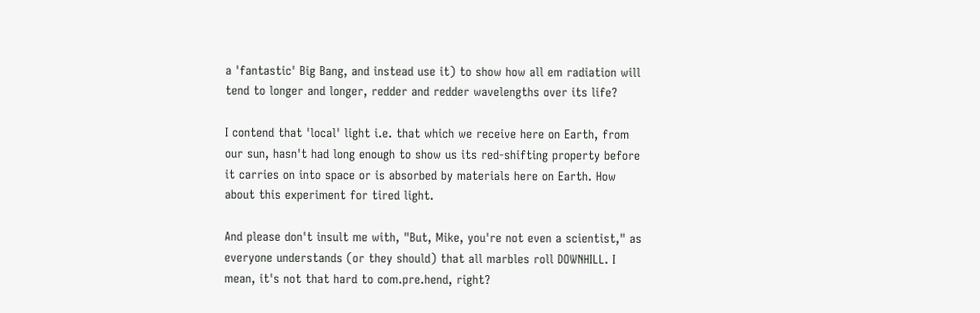a 'fantastic' Big Bang, and instead use it) to show how all em radiation will tend to longer and longer, redder and redder wavelengths over its life?

I contend that 'local' light i.e. that which we receive here on Earth, from our sun, hasn't had long enough to show us its red-shifting property before it carries on into space or is absorbed by materials here on Earth. How about this experiment for tired light.

And please don't insult me with, "But, Mike, you're not even a scientist," as everyone understands (or they should) that all marbles roll DOWNHILL. I mean, it's not that hard to com.pre.hend, right?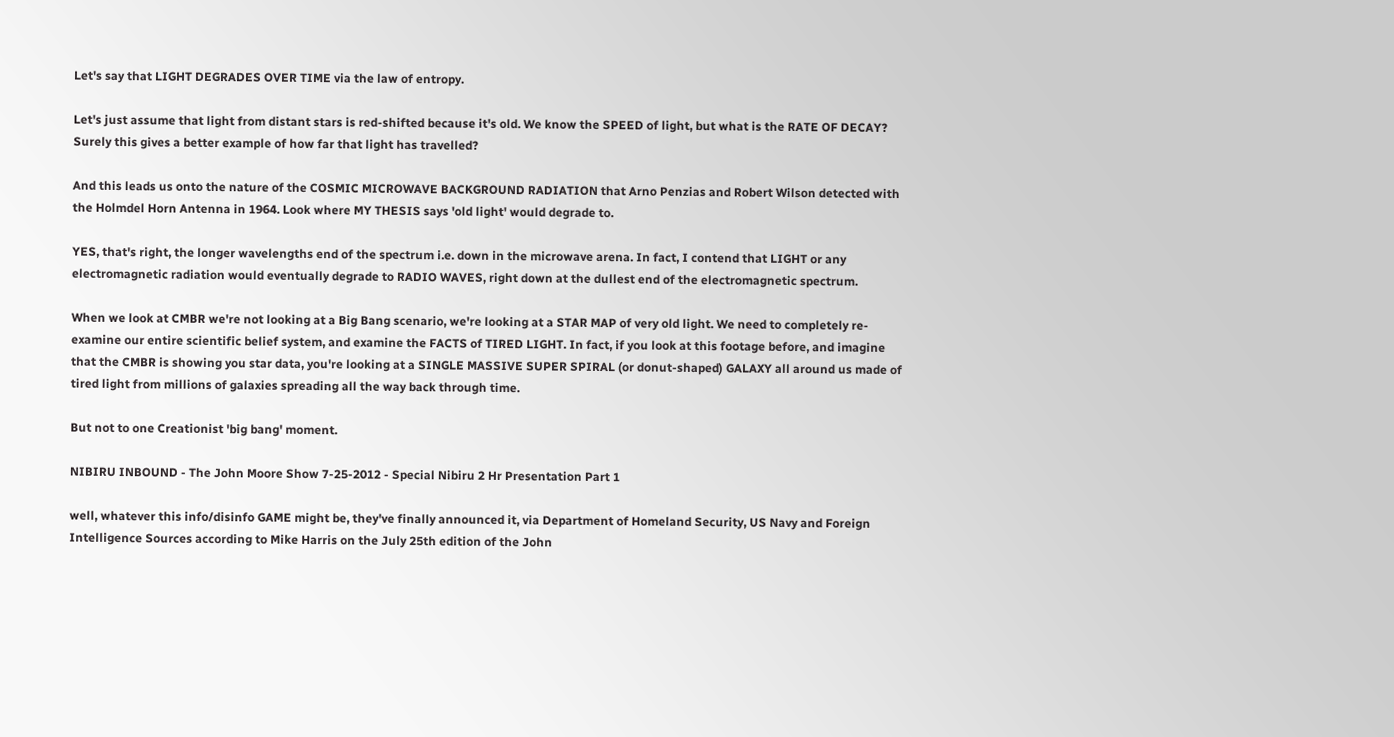Let's say that LIGHT DEGRADES OVER TIME via the law of entropy.

Let's just assume that light from distant stars is red-shifted because it's old. We know the SPEED of light, but what is the RATE OF DECAY?  Surely this gives a better example of how far that light has travelled?

And this leads us onto the nature of the COSMIC MICROWAVE BACKGROUND RADIATION that Arno Penzias and Robert Wilson detected with the Holmdel Horn Antenna in 1964. Look where MY THESIS says 'old light' would degrade to.

YES, that's right, the longer wavelengths end of the spectrum i.e. down in the microwave arena. In fact, I contend that LIGHT or any electromagnetic radiation would eventually degrade to RADIO WAVES, right down at the dullest end of the electromagnetic spectrum.

When we look at CMBR we're not looking at a Big Bang scenario, we're looking at a STAR MAP of very old light. We need to completely re-examine our entire scientific belief system, and examine the FACTS of TIRED LIGHT. In fact, if you look at this footage before, and imagine that the CMBR is showing you star data, you're looking at a SINGLE MASSIVE SUPER SPIRAL (or donut-shaped) GALAXY all around us made of tired light from millions of galaxies spreading all the way back through time.

But not to one Creationist 'big bang' moment.

NIBIRU INBOUND - The John Moore Show 7-25-2012 - Special Nibiru 2 Hr Presentation Part 1

well, whatever this info/disinfo GAME might be, they've finally announced it, via Department of Homeland Security, US Navy and Foreign Intelligence Sources according to Mike Harris on the July 25th edition of the John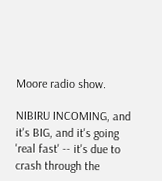Moore radio show.

NIBIRU INCOMING, and it's BIG, and it's going 'real fast' -- it's due to crash through the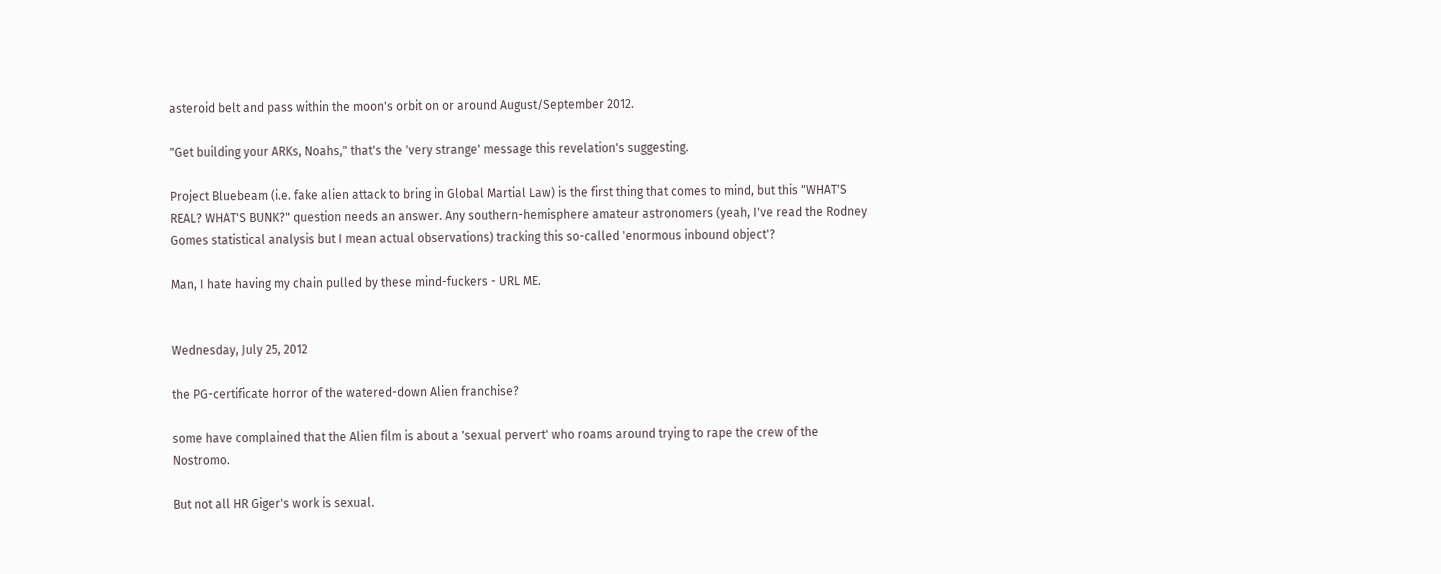asteroid belt and pass within the moon's orbit on or around August/September 2012.

"Get building your ARKs, Noahs," that's the 'very strange' message this revelation's suggesting.

Project Bluebeam (i.e. fake alien attack to bring in Global Martial Law) is the first thing that comes to mind, but this "WHAT'S REAL? WHAT'S BUNK?" question needs an answer. Any southern-hemisphere amateur astronomers (yeah, I've read the Rodney Gomes statistical analysis but I mean actual observations) tracking this so-called 'enormous inbound object'?

Man, I hate having my chain pulled by these mind-fuckers - URL ME.


Wednesday, July 25, 2012

the PG-certificate horror of the watered-down Alien franchise?

some have complained that the Alien film is about a 'sexual pervert' who roams around trying to rape the crew of the Nostromo.

But not all HR Giger's work is sexual.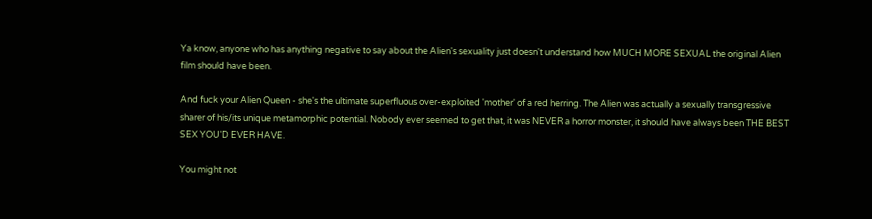Ya know, anyone who has anything negative to say about the Alien's sexuality just doesn't understand how MUCH MORE SEXUAL the original Alien film should have been.

And fuck your Alien Queen - she's the ultimate superfluous over-exploited 'mother' of a red herring. The Alien was actually a sexually transgressive sharer of his/its unique metamorphic potential. Nobody ever seemed to get that, it was NEVER a horror monster, it should have always been THE BEST SEX YOU'D EVER HAVE.

You might not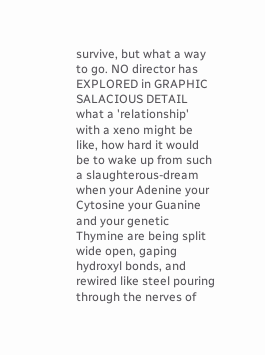survive, but what a way to go. NO director has EXPLORED in GRAPHIC SALACIOUS DETAIL what a 'relationship' with a xeno might be like, how hard it would be to wake up from such a slaughterous-dream when your Adenine your Cytosine your Guanine and your genetic Thymine are being split wide open, gaping hydroxyl bonds, and rewired like steel pouring through the nerves of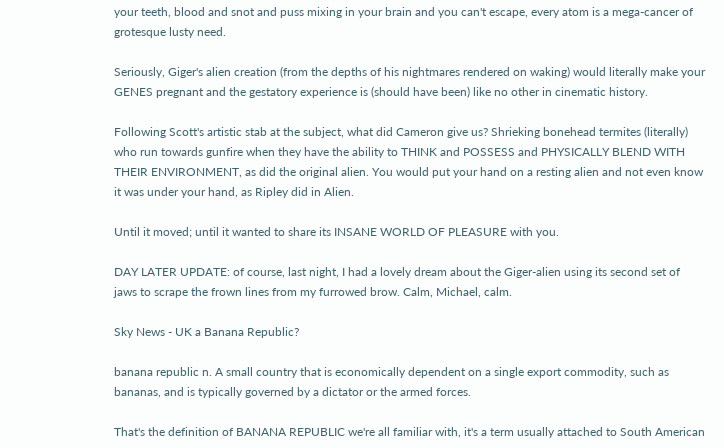your teeth, blood and snot and puss mixing in your brain and you can't escape, every atom is a mega-cancer of grotesque lusty need.

Seriously, Giger's alien creation (from the depths of his nightmares rendered on waking) would literally make your GENES pregnant and the gestatory experience is (should have been) like no other in cinematic history.

Following Scott's artistic stab at the subject, what did Cameron give us? Shrieking bonehead termites (literally) who run towards gunfire when they have the ability to THINK and POSSESS and PHYSICALLY BLEND WITH THEIR ENVIRONMENT, as did the original alien. You would put your hand on a resting alien and not even know it was under your hand, as Ripley did in Alien.

Until it moved; until it wanted to share its INSANE WORLD OF PLEASURE with you.

DAY LATER UPDATE: of course, last night, I had a lovely dream about the Giger-alien using its second set of jaws to scrape the frown lines from my furrowed brow. Calm, Michael, calm.

Sky News - UK a Banana Republic?

banana republic n. A small country that is economically dependent on a single export commodity, such as bananas, and is typically governed by a dictator or the armed forces.

That's the definition of BANANA REPUBLIC we're all familiar with, it's a term usually attached to South American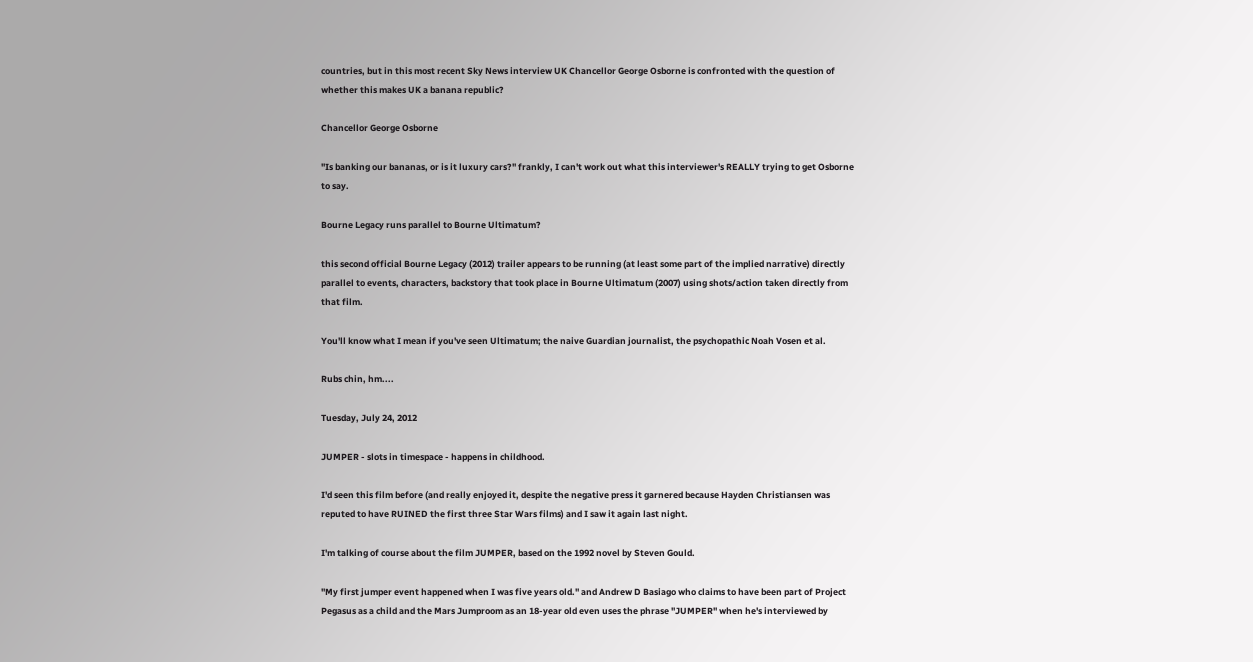countries, but in this most recent Sky News interview UK Chancellor George Osborne is confronted with the question of whether this makes UK a banana republic?

Chancellor George Osborne

"Is banking our bananas, or is it luxury cars?" frankly, I can't work out what this interviewer's REALLY trying to get Osborne to say.

Bourne Legacy runs parallel to Bourne Ultimatum?

this second official Bourne Legacy (2012) trailer appears to be running (at least some part of the implied narrative) directly parallel to events, characters, backstory that took place in Bourne Ultimatum (2007) using shots/action taken directly from that film.

You'll know what I mean if you've seen Ultimatum; the naive Guardian journalist, the psychopathic Noah Vosen et al.

Rubs chin, hm....

Tuesday, July 24, 2012

JUMPER - slots in timespace - happens in childhood.

I'd seen this film before (and really enjoyed it, despite the negative press it garnered because Hayden Christiansen was reputed to have RUINED the first three Star Wars films) and I saw it again last night.

I'm talking of course about the film JUMPER, based on the 1992 novel by Steven Gould.

"My first jumper event happened when I was five years old." and Andrew D Basiago who claims to have been part of Project Pegasus as a child and the Mars Jumproom as an 18-year old even uses the phrase "JUMPER" when he's interviewed by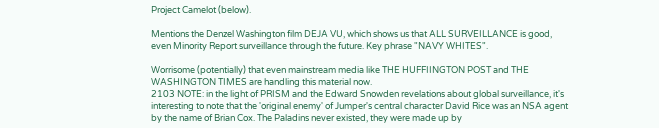Project Camelot (below).

Mentions the Denzel Washington film DEJA VU, which shows us that ALL SURVEILLANCE is good, even Minority Report surveillance through the future. Key phrase "NAVY WHITES".

Worrisome (potentially) that even mainstream media like THE HUFFIINGTON POST and THE WASHINGTON TIMES are handling this material now.
2103 NOTE: in the light of PRISM and the Edward Snowden revelations about global surveillance, it's interesting to note that the 'original enemy' of Jumper's central character David Rice was an NSA agent by the name of Brian Cox. The Paladins never existed, they were made up by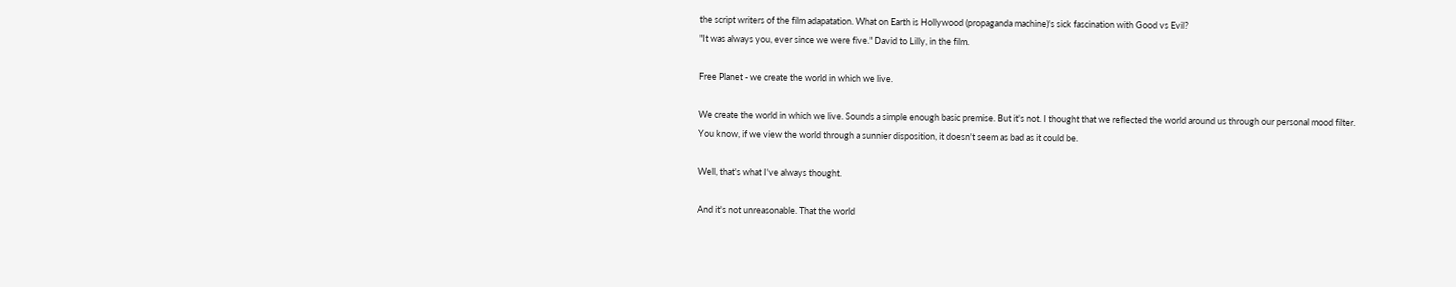the script writers of the film adapatation. What on Earth is Hollywood (propaganda machine)'s sick fascination with Good vs Evil?
"It was always you, ever since we were five." David to Lilly, in the film.

Free Planet - we create the world in which we live.

We create the world in which we live. Sounds a simple enough basic premise. But it's not. I thought that we reflected the world around us through our personal mood filter. You know, if we view the world through a sunnier disposition, it doesn't seem as bad as it could be.

Well, that's what I've always thought.

And it's not unreasonable. That the world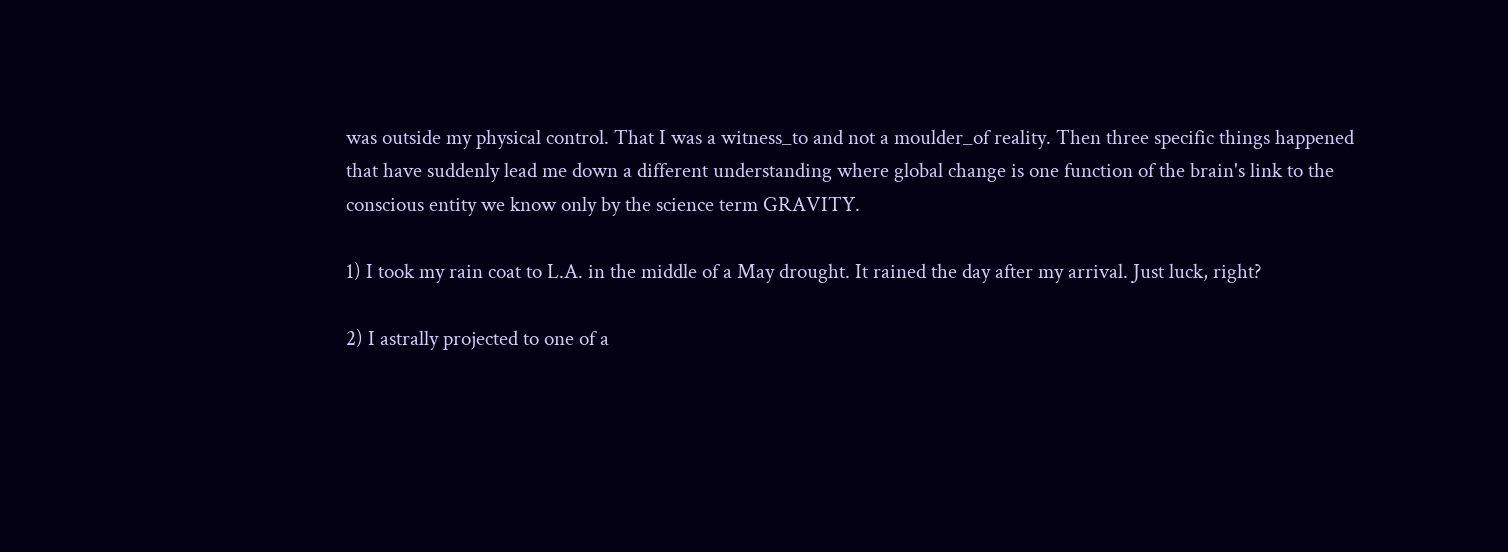was outside my physical control. That I was a witness_to and not a moulder_of reality. Then three specific things happened that have suddenly lead me down a different understanding where global change is one function of the brain's link to the conscious entity we know only by the science term GRAVITY.

1) I took my rain coat to L.A. in the middle of a May drought. It rained the day after my arrival. Just luck, right?

2) I astrally projected to one of a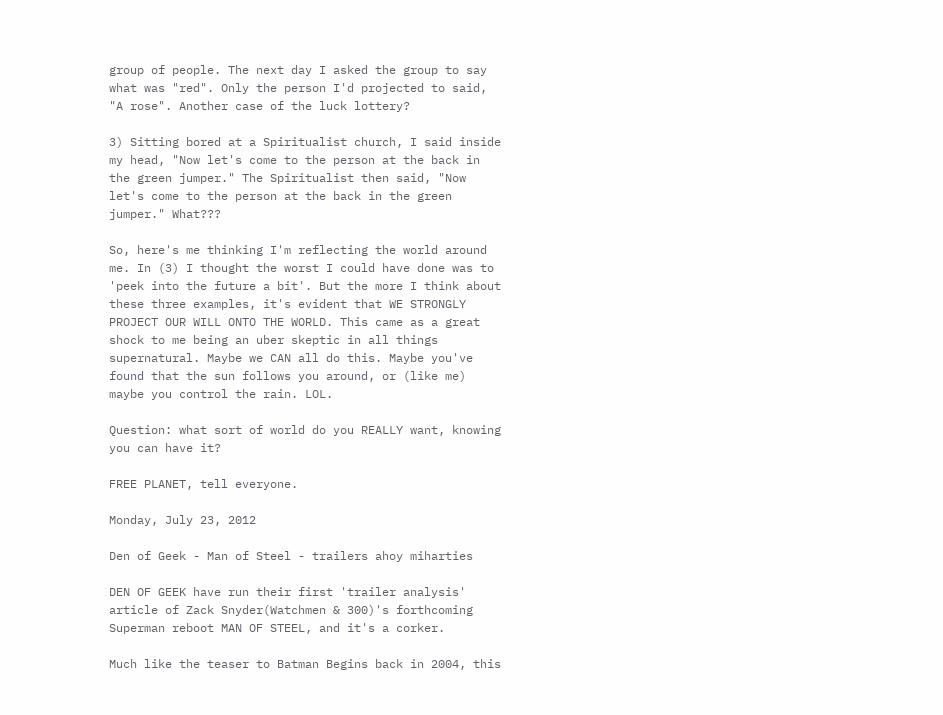group of people. The next day I asked the group to say what was "red". Only the person I'd projected to said, "A rose". Another case of the luck lottery?

3) Sitting bored at a Spiritualist church, I said inside my head, "Now let's come to the person at the back in the green jumper." The Spiritualist then said, "Now let's come to the person at the back in the green jumper." What???

So, here's me thinking I'm reflecting the world around me. In (3) I thought the worst I could have done was to 'peek into the future a bit'. But the more I think about these three examples, it's evident that WE STRONGLY PROJECT OUR WILL ONTO THE WORLD. This came as a great shock to me being an uber skeptic in all things supernatural. Maybe we CAN all do this. Maybe you've found that the sun follows you around, or (like me) maybe you control the rain. LOL.

Question: what sort of world do you REALLY want, knowing you can have it?

FREE PLANET, tell everyone.

Monday, July 23, 2012

Den of Geek - Man of Steel - trailers ahoy miharties

DEN OF GEEK have run their first 'trailer analysis' article of Zack Snyder(Watchmen & 300)'s forthcoming Superman reboot MAN OF STEEL, and it's a corker.

Much like the teaser to Batman Begins back in 2004, this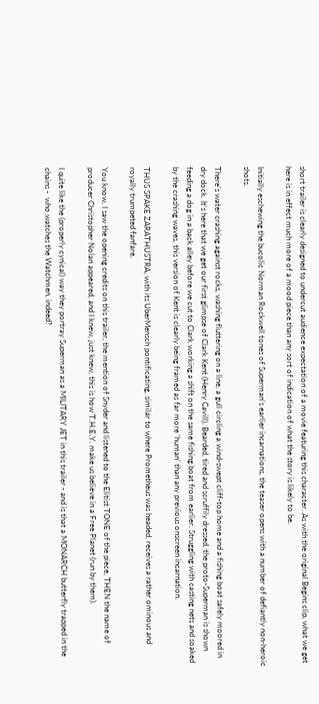short trailer is clearly designed to undercut audience expectation of a movie featuring this character. As with the original Begins clip, what we get here is in effect much more of a mood piece than any sort of indication of what the story is likely to be.

Initially eschewing the bucolic Norman Rockwell tones of Superman’s earlier incarnations, the teaser opens with a number of defiantly non-heroic shots.

There’s water crashing against rocks, washing fluttering on a line, a gull circling a wind-swept cliff-top home and a fishing boat safely moored in dry dock. It’s here that we get our first glimpse of Clark Kent (Henry Cavill). Bearded, tired and scruffily dressed, the proto-Superman is shown feeding a dog in a back alley before we cut to Clark working a shift on the same fishing boat from earlier. Struggling with casting nets and soaked by the crashing waves, this version of Kent is clearly being framed as far more ‘human’ than any previous onscreen incarnation.

THUS SPAKE ZARATHUSTRA, with its UberMensch pontificating, similar to where Prometheus was headed, receives a rather ominous and royally trumpeted fanfare.

You know, I saw the opening credits on this trailer, the mention of Snyder and listened to the Elitist TONE of the piece, THEN the name of producer Christopher Nolan appeared, and I knew, just knew, this is how T.H.E.Y. make us believe in a Free Planet (run by them).

I quite like the (properly cynical) way they portray Superman as a MILITARY JET in this trailer - and is that a MONARCH butterfly trapped in the chains -  who watches the Watchmen, indeed?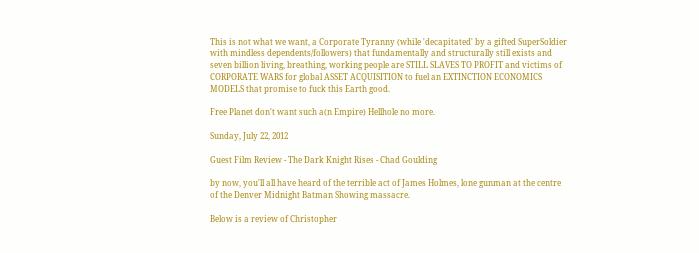This is not what we want, a Corporate Tyranny (while 'decapitated' by a gifted SuperSoldier with mindless dependents/followers) that fundamentally and structurally still exists and seven billion living, breathing, working people are STILL SLAVES TO PROFIT and victims of CORPORATE WARS for global ASSET ACQUISITION to fuel an EXTINCTION ECONOMICS MODELS that promise to fuck this Earth good.

Free Planet don't want such a(n Empire) Hellhole no more.

Sunday, July 22, 2012

Guest Film Review - The Dark Knight Rises - Chad Goulding

by now, you'll all have heard of the terrible act of James Holmes, lone gunman at the centre of the Denver Midnight Batman Showing massacre.

Below is a review of Christopher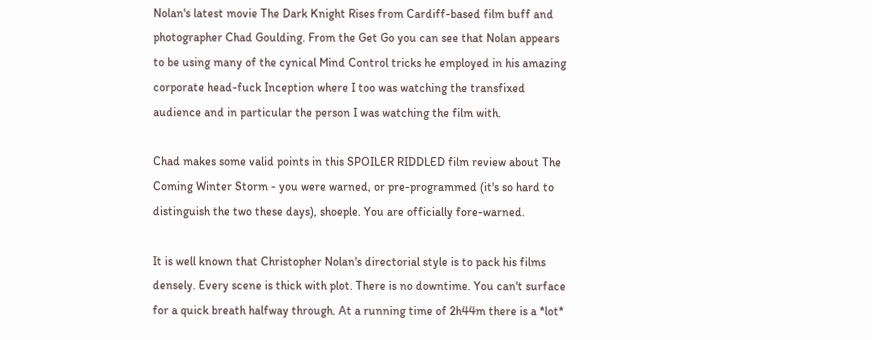Nolan's latest movie The Dark Knight Rises from Cardiff-based film buff and photographer Chad Goulding. From the Get Go you can see that Nolan appears to be using many of the cynical Mind Control tricks he employed in his amazing corporate head-fuck Inception where I too was watching the transfixed audience and in particular the person I was watching the film with.

Chad makes some valid points in this SPOILER RIDDLED film review about The Coming Winter Storm - you were warned, or pre-programmed (it's so hard to distinguish the two these days), shoeple. You are officially fore-warned.

It is well known that Christopher Nolan's directorial style is to pack his films densely. Every scene is thick with plot. There is no downtime. You can't surface for a quick breath halfway through. At a running time of 2h44m there is a *lot*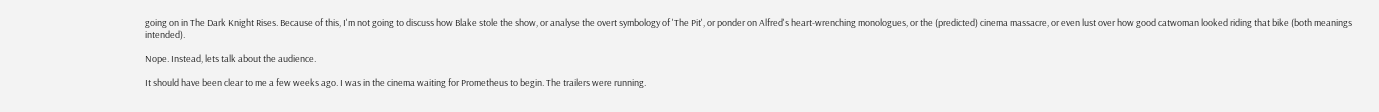going on in The Dark Knight Rises. Because of this, I'm not going to discuss how Blake stole the show, or analyse the overt symbology of 'The Pit', or ponder on Alfred's heart-wrenching monologues, or the (predicted) cinema massacre, or even lust over how good catwoman looked riding that bike (both meanings intended).

Nope. Instead, lets talk about the audience.

It should have been clear to me a few weeks ago. I was in the cinema waiting for Prometheus to begin. The trailers were running.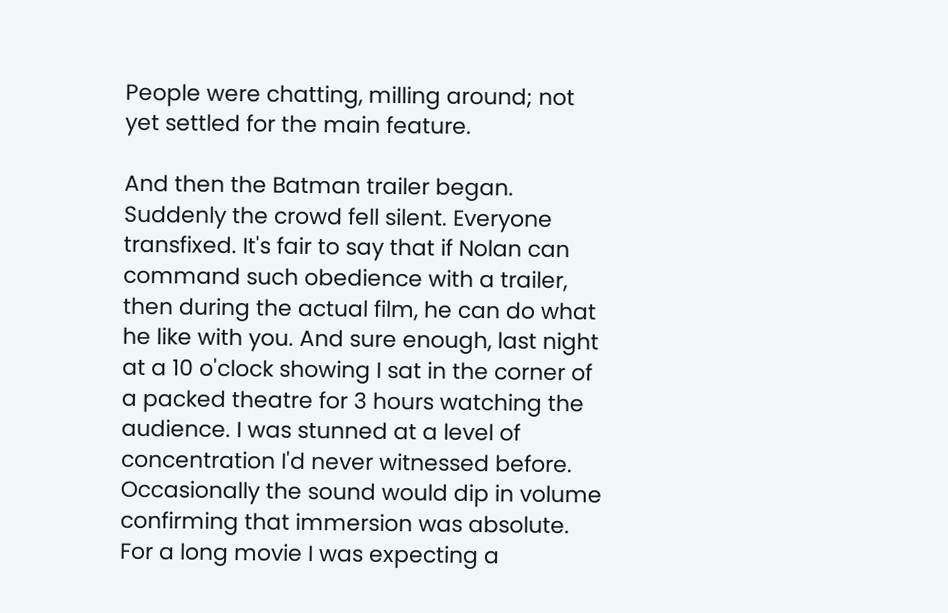People were chatting, milling around; not yet settled for the main feature.

And then the Batman trailer began. Suddenly the crowd fell silent. Everyone transfixed. It's fair to say that if Nolan can command such obedience with a trailer, then during the actual film, he can do what he like with you. And sure enough, last night at a 10 o'clock showing I sat in the corner of a packed theatre for 3 hours watching the audience. I was stunned at a level of concentration I'd never witnessed before. Occasionally the sound would dip in volume confirming that immersion was absolute. For a long movie I was expecting a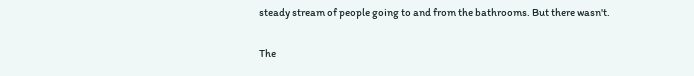steady stream of people going to and from the bathrooms. But there wasn't.

The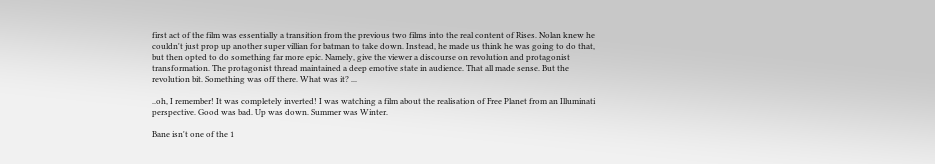first act of the film was essentially a transition from the previous two films into the real content of Rises. Nolan knew he couldn't just prop up another super villian for batman to take down. Instead, he made us think he was going to do that, but then opted to do something far more epic. Namely, give the viewer a discourse on revolution and protagonist transformation. The protagonist thread maintained a deep emotive state in audience. That all made sense. But the revolution bit. Something was off there. What was it? ...

..oh, I remember! It was completely inverted! I was watching a film about the realisation of Free Planet from an Illuminati perspective. Good was bad. Up was down. Summer was Winter.

Bane isn't one of the 1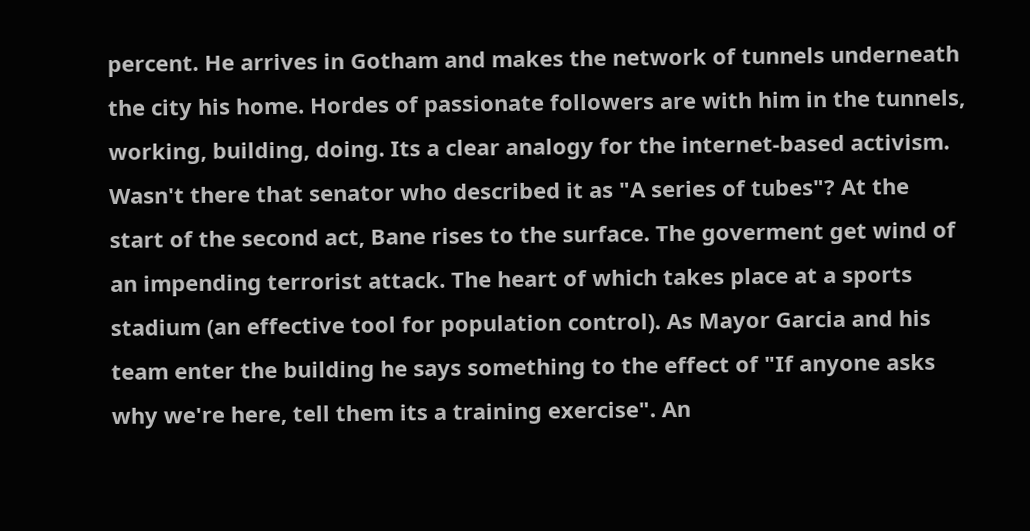percent. He arrives in Gotham and makes the network of tunnels underneath the city his home. Hordes of passionate followers are with him in the tunnels, working, building, doing. Its a clear analogy for the internet-based activism. Wasn't there that senator who described it as "A series of tubes"? At the start of the second act, Bane rises to the surface. The goverment get wind of an impending terrorist attack. The heart of which takes place at a sports stadium (an effective tool for population control). As Mayor Garcia and his team enter the building he says something to the effect of "If anyone asks why we're here, tell them its a training exercise". An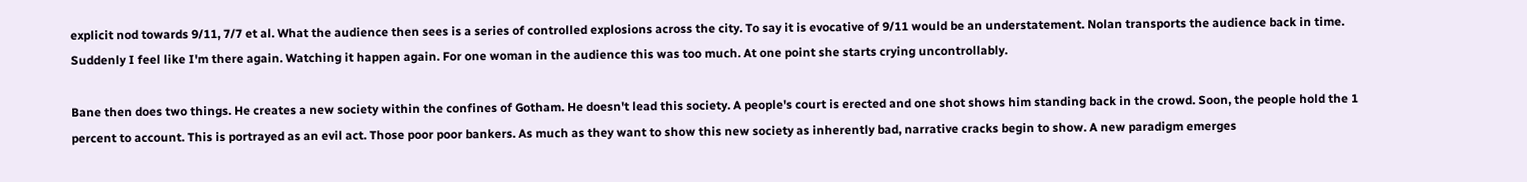explicit nod towards 9/11, 7/7 et al. What the audience then sees is a series of controlled explosions across the city. To say it is evocative of 9/11 would be an understatement. Nolan transports the audience back in time. Suddenly I feel like I'm there again. Watching it happen again. For one woman in the audience this was too much. At one point she starts crying uncontrollably.

Bane then does two things. He creates a new society within the confines of Gotham. He doesn't lead this society. A people's court is erected and one shot shows him standing back in the crowd. Soon, the people hold the 1 percent to account. This is portrayed as an evil act. Those poor poor bankers. As much as they want to show this new society as inherently bad, narrative cracks begin to show. A new paradigm emerges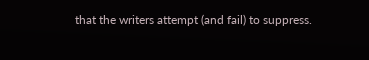that the writers attempt (and fail) to suppress.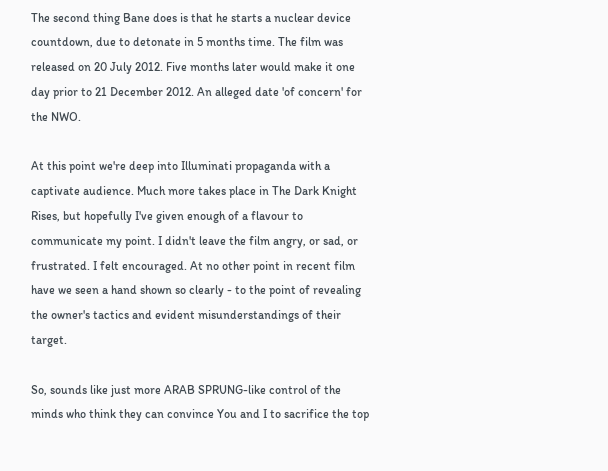The second thing Bane does is that he starts a nuclear device countdown, due to detonate in 5 months time. The film was released on 20 July 2012. Five months later would make it one day prior to 21 December 2012. An alleged date 'of concern' for the NWO.

At this point we're deep into Illuminati propaganda with a captivate audience. Much more takes place in The Dark Knight Rises, but hopefully I've given enough of a flavour to communicate my point. I didn't leave the film angry, or sad, or frustrated. I felt encouraged. At no other point in recent film have we seen a hand shown so clearly - to the point of revealing the owner's tactics and evident misunderstandings of their target.

So, sounds like just more ARAB SPRUNG-like control of the minds who think they can convince You and I to sacrifice the top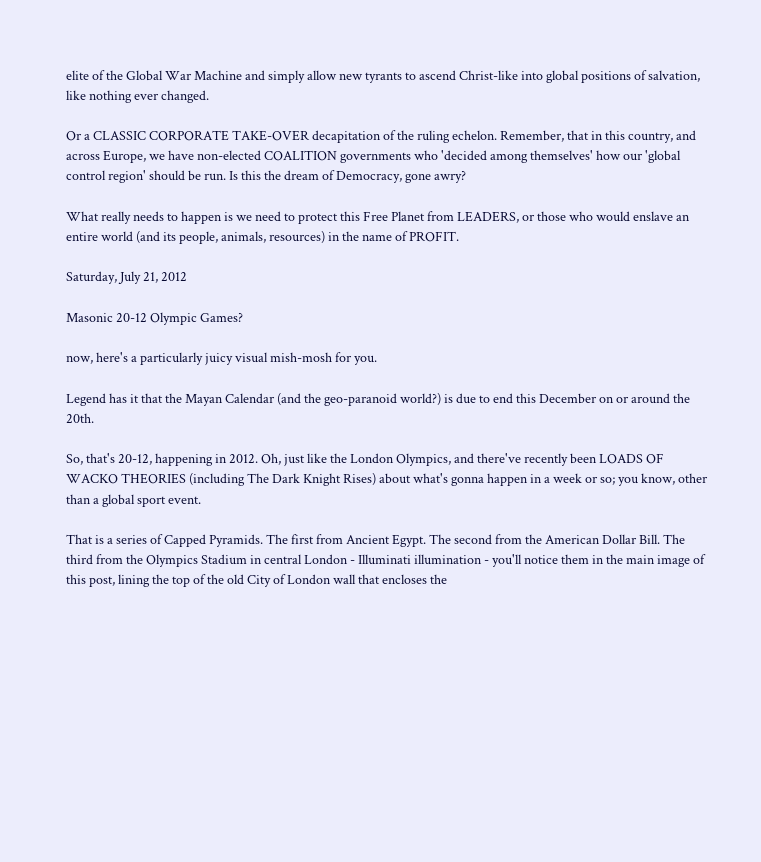elite of the Global War Machine and simply allow new tyrants to ascend Christ-like into global positions of salvation, like nothing ever changed.

Or a CLASSIC CORPORATE TAKE-OVER decapitation of the ruling echelon. Remember, that in this country, and across Europe, we have non-elected COALITION governments who 'decided among themselves' how our 'global control region' should be run. Is this the dream of Democracy, gone awry?

What really needs to happen is we need to protect this Free Planet from LEADERS, or those who would enslave an entire world (and its people, animals, resources) in the name of PROFIT.

Saturday, July 21, 2012

Masonic 20-12 Olympic Games?

now, here's a particularly juicy visual mish-mosh for you.

Legend has it that the Mayan Calendar (and the geo-paranoid world?) is due to end this December on or around the 20th.

So, that's 20-12, happening in 2012. Oh, just like the London Olympics, and there've recently been LOADS OF WACKO THEORIES (including The Dark Knight Rises) about what's gonna happen in a week or so; you know, other than a global sport event.

That is a series of Capped Pyramids. The first from Ancient Egypt. The second from the American Dollar Bill. The third from the Olympics Stadium in central London - Illuminati illumination - you'll notice them in the main image of this post, lining the top of the old City of London wall that encloses the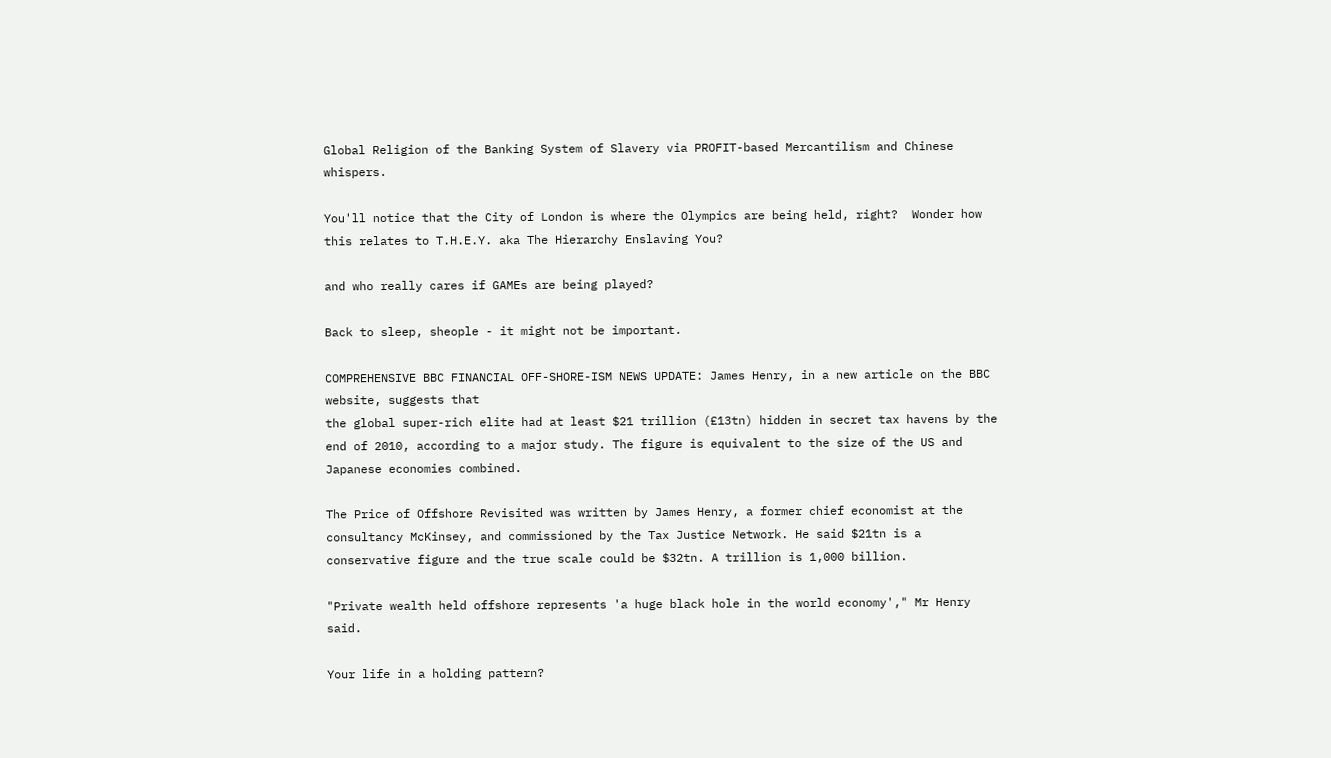Global Religion of the Banking System of Slavery via PROFIT-based Mercantilism and Chinese whispers.

You'll notice that the City of London is where the Olympics are being held, right?  Wonder how this relates to T.H.E.Y. aka The Hierarchy Enslaving You?

and who really cares if GAMEs are being played?

Back to sleep, sheople - it might not be important.

COMPREHENSIVE BBC FINANCIAL OFF-SHORE-ISM NEWS UPDATE: James Henry, in a new article on the BBC website, suggests that
the global super-rich elite had at least $21 trillion (£13tn) hidden in secret tax havens by the end of 2010, according to a major study. The figure is equivalent to the size of the US and Japanese economies combined.

The Price of Offshore Revisited was written by James Henry, a former chief economist at the consultancy McKinsey, and commissioned by the Tax Justice Network. He said $21tn is a conservative figure and the true scale could be $32tn. A trillion is 1,000 billion.

"Private wealth held offshore represents 'a huge black hole in the world economy'," Mr Henry said.

Your life in a holding pattern?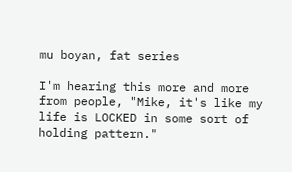mu boyan, fat series

I'm hearing this more and more from people, "Mike, it's like my life is LOCKED in some sort of holding pattern."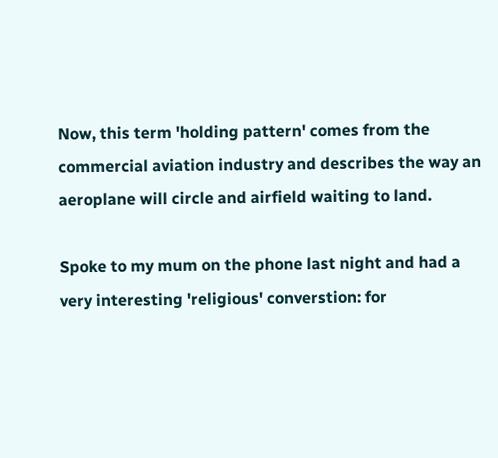Now, this term 'holding pattern' comes from the commercial aviation industry and describes the way an aeroplane will circle and airfield waiting to land.

Spoke to my mum on the phone last night and had a very interesting 'religious' converstion: for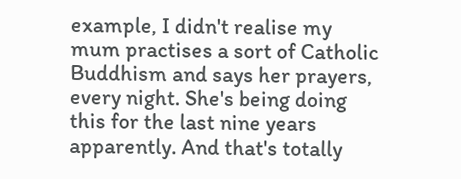example, I didn't realise my mum practises a sort of Catholic Buddhism and says her prayers, every night. She's being doing this for the last nine years apparently. And that's totally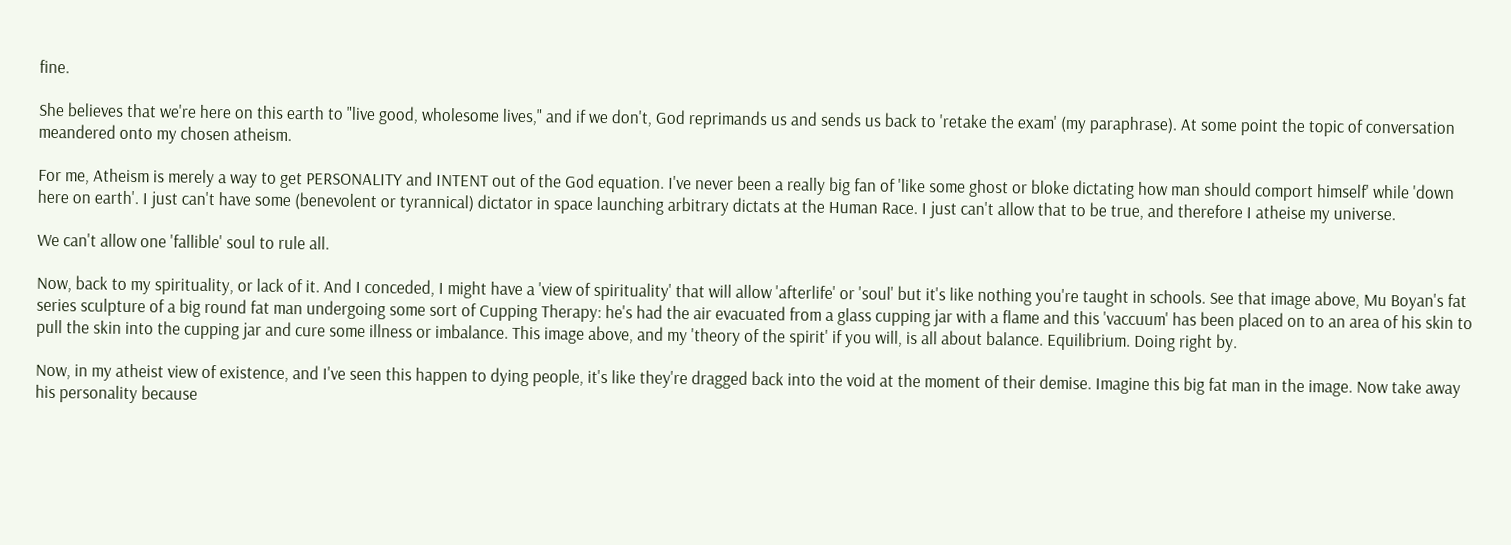fine.

She believes that we're here on this earth to "live good, wholesome lives," and if we don't, God reprimands us and sends us back to 'retake the exam' (my paraphrase). At some point the topic of conversation meandered onto my chosen atheism.

For me, Atheism is merely a way to get PERSONALITY and INTENT out of the God equation. I've never been a really big fan of 'like some ghost or bloke dictating how man should comport himself' while 'down here on earth'. I just can't have some (benevolent or tyrannical) dictator in space launching arbitrary dictats at the Human Race. I just can't allow that to be true, and therefore I atheise my universe.

We can't allow one 'fallible' soul to rule all.

Now, back to my spirituality, or lack of it. And I conceded, I might have a 'view of spirituality' that will allow 'afterlife' or 'soul' but it's like nothing you're taught in schools. See that image above, Mu Boyan's fat series sculpture of a big round fat man undergoing some sort of Cupping Therapy: he's had the air evacuated from a glass cupping jar with a flame and this 'vaccuum' has been placed on to an area of his skin to pull the skin into the cupping jar and cure some illness or imbalance. This image above, and my 'theory of the spirit' if you will, is all about balance. Equilibrium. Doing right by.

Now, in my atheist view of existence, and I've seen this happen to dying people, it's like they're dragged back into the void at the moment of their demise. Imagine this big fat man in the image. Now take away his personality because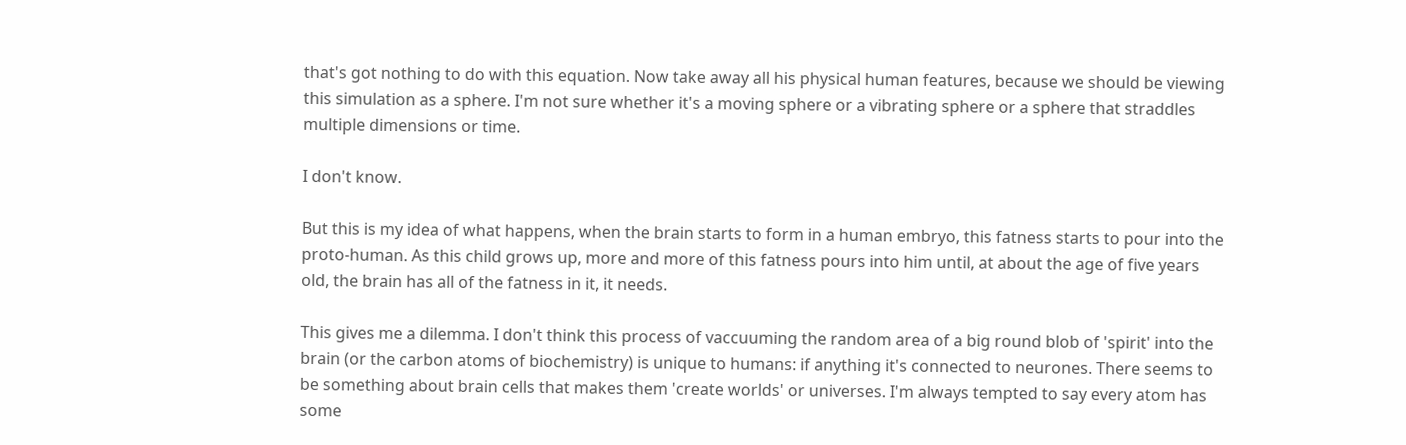that's got nothing to do with this equation. Now take away all his physical human features, because we should be viewing this simulation as a sphere. I'm not sure whether it's a moving sphere or a vibrating sphere or a sphere that straddles multiple dimensions or time.

I don't know.

But this is my idea of what happens, when the brain starts to form in a human embryo, this fatness starts to pour into the proto-human. As this child grows up, more and more of this fatness pours into him until, at about the age of five years old, the brain has all of the fatness in it, it needs.

This gives me a dilemma. I don't think this process of vaccuuming the random area of a big round blob of 'spirit' into the brain (or the carbon atoms of biochemistry) is unique to humans: if anything it's connected to neurones. There seems to be something about brain cells that makes them 'create worlds' or universes. I'm always tempted to say every atom has some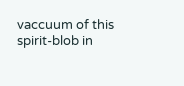vaccuum of this spirit-blob in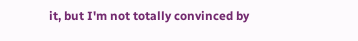it, but I'm not totally convinced by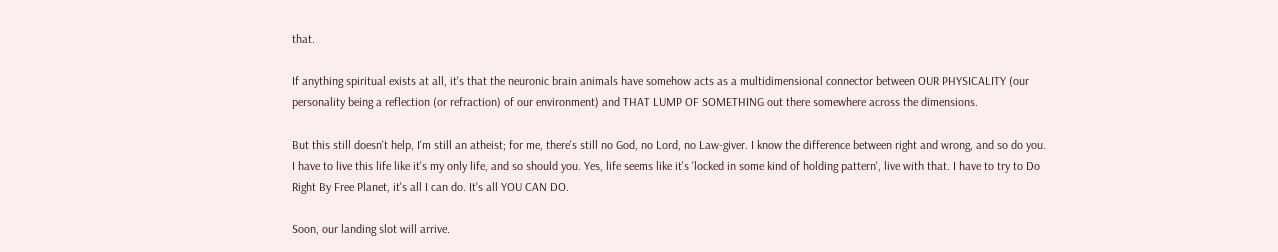that.

If anything spiritual exists at all, it's that the neuronic brain animals have somehow acts as a multidimensional connector between OUR PHYSICALITY (our personality being a reflection (or refraction) of our environment) and THAT LUMP OF SOMETHING out there somewhere across the dimensions.

But this still doesn't help, I'm still an atheist; for me, there's still no God, no Lord, no Law-giver. I know the difference between right and wrong, and so do you. I have to live this life like it's my only life, and so should you. Yes, life seems like it's 'locked in some kind of holding pattern', live with that. I have to try to Do Right By Free Planet, it's all I can do. It's all YOU CAN DO.

Soon, our landing slot will arrive.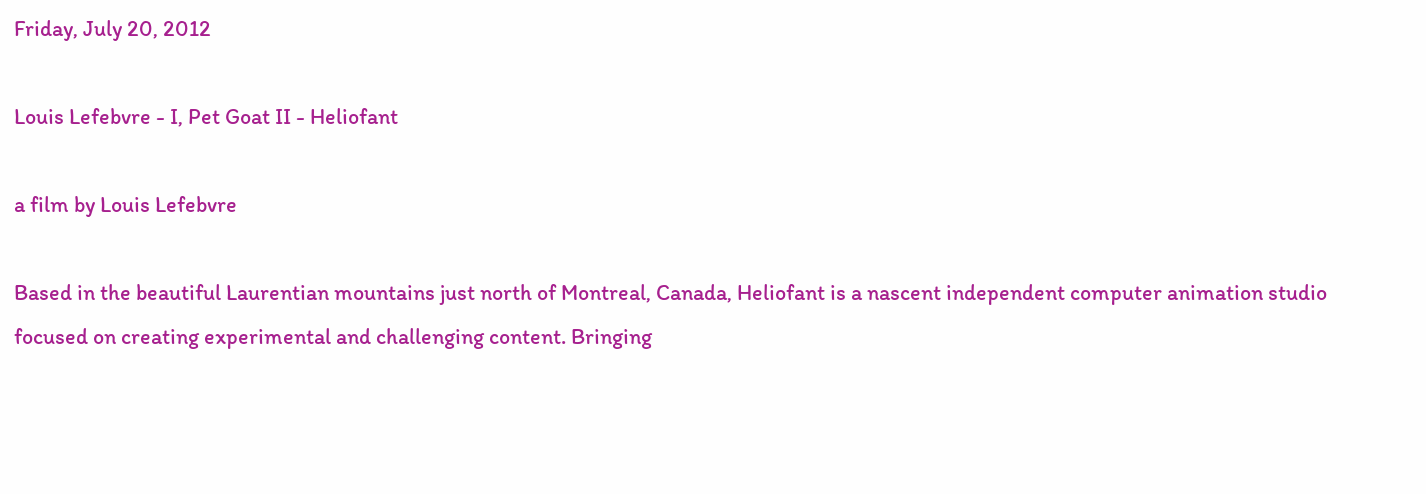Friday, July 20, 2012

Louis Lefebvre - I, Pet Goat II - Heliofant

a film by Louis Lefebvre

Based in the beautiful Laurentian mountains just north of Montreal, Canada, Heliofant is a nascent independent computer animation studio focused on creating experimental and challenging content. Bringing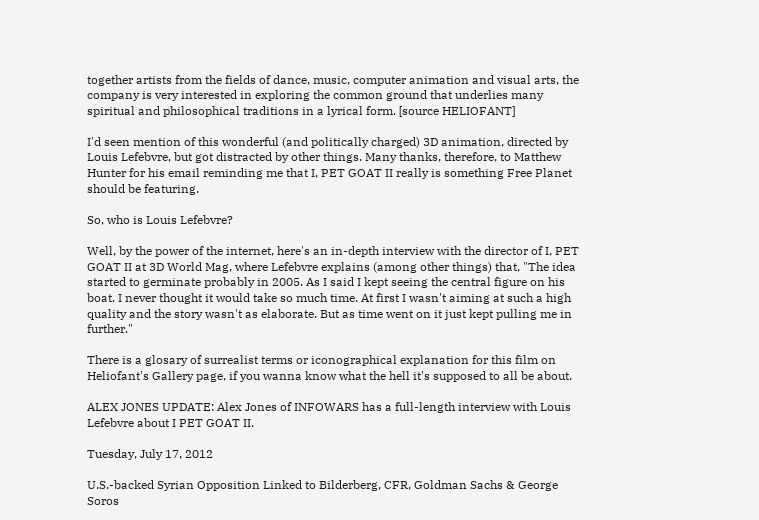together artists from the fields of dance, music, computer animation and visual arts, the company is very interested in exploring the common ground that underlies many spiritual and philosophical traditions in a lyrical form. [source HELIOFANT]

I'd seen mention of this wonderful (and politically charged) 3D animation, directed by Louis Lefebvre, but got distracted by other things. Many thanks, therefore, to Matthew Hunter for his email reminding me that I, PET GOAT II really is something Free Planet should be featuring.

So, who is Louis Lefebvre?

Well, by the power of the internet, here's an in-depth interview with the director of I, PET GOAT II at 3D World Mag, where Lefebvre explains (among other things) that, "The idea started to germinate probably in 2005. As I said I kept seeing the central figure on his boat. I never thought it would take so much time. At first I wasn't aiming at such a high quality and the story wasn't as elaborate. But as time went on it just kept pulling me in further."

There is a glosary of surrealist terms or iconographical explanation for this film on Heliofant's Gallery page, if you wanna know what the hell it's supposed to all be about.

ALEX JONES UPDATE: Alex Jones of INFOWARS has a full-length interview with Louis Lefebvre about I PET GOAT II.

Tuesday, July 17, 2012

U.S.-backed Syrian Opposition Linked to Bilderberg, CFR, Goldman Sachs & George Soros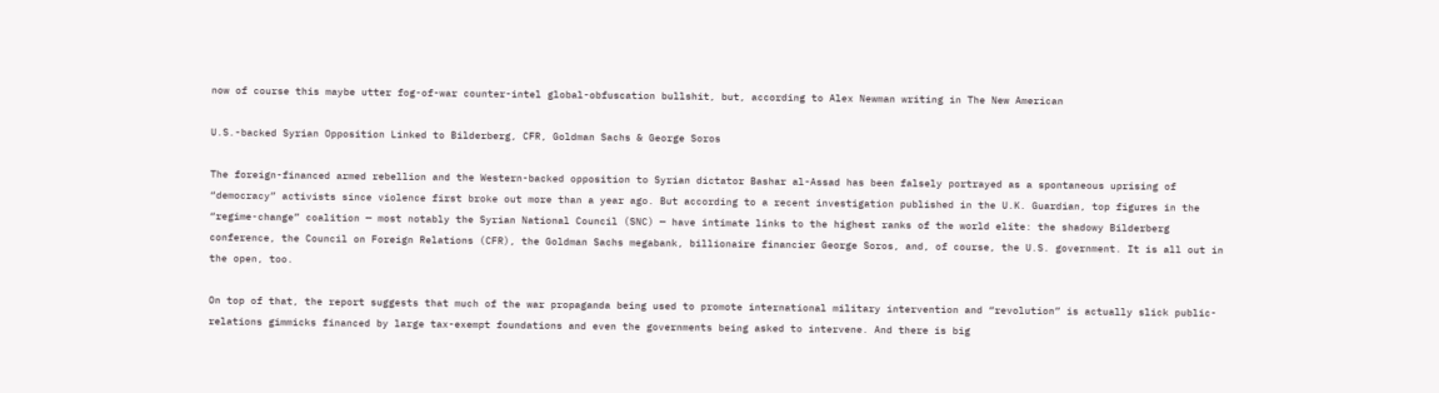now of course this maybe utter fog-of-war counter-intel global-obfuscation bullshit, but, according to Alex Newman writing in The New American

U.S.-backed Syrian Opposition Linked to Bilderberg, CFR, Goldman Sachs & George Soros

The foreign-financed armed rebellion and the Western-backed opposition to Syrian dictator Bashar al-Assad has been falsely portrayed as a spontaneous uprising of “democracy” activists since violence first broke out more than a year ago. But according to a recent investigation published in the U.K. Guardian, top figures in the “regime-change” coalition — most notably the Syrian National Council (SNC) — have intimate links to the highest ranks of the world elite: the shadowy Bilderberg conference, the Council on Foreign Relations (CFR), the Goldman Sachs megabank, billionaire financier George Soros, and, of course, the U.S. government. It is all out in the open, too.

On top of that, the report suggests that much of the war propaganda being used to promote international military intervention and “revolution” is actually slick public-relations gimmicks financed by large tax-exempt foundations and even the governments being asked to intervene. And there is big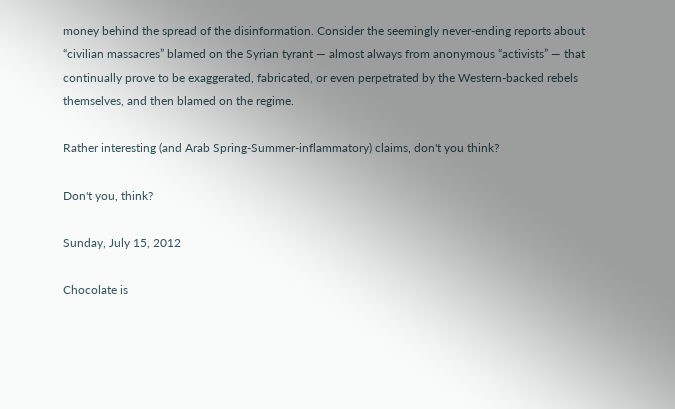money behind the spread of the disinformation. Consider the seemingly never-ending reports about “civilian massacres” blamed on the Syrian tyrant — almost always from anonymous “activists” — that continually prove to be exaggerated, fabricated, or even perpetrated by the Western-backed rebels themselves, and then blamed on the regime.

Rather interesting (and Arab Spring-Summer-inflammatory) claims, don't you think?

Don't you, think?

Sunday, July 15, 2012

Chocolate is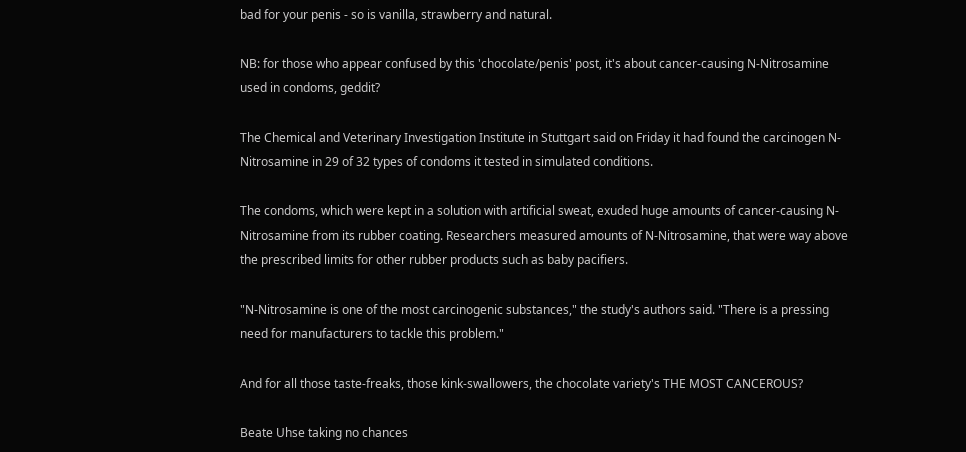bad for your penis - so is vanilla, strawberry and natural.

NB: for those who appear confused by this 'chocolate/penis' post, it's about cancer-causing N-Nitrosamine used in condoms, geddit?

The Chemical and Veterinary Investigation Institute in Stuttgart said on Friday it had found the carcinogen N-Nitrosamine in 29 of 32 types of condoms it tested in simulated conditions.

The condoms, which were kept in a solution with artificial sweat, exuded huge amounts of cancer-causing N-Nitrosamine from its rubber coating. Researchers measured amounts of N-Nitrosamine, that were way above the prescribed limits for other rubber products such as baby pacifiers.

"N-Nitrosamine is one of the most carcinogenic substances," the study's authors said. "There is a pressing need for manufacturers to tackle this problem."

And for all those taste-freaks, those kink-swallowers, the chocolate variety's THE MOST CANCEROUS?

Beate Uhse taking no chances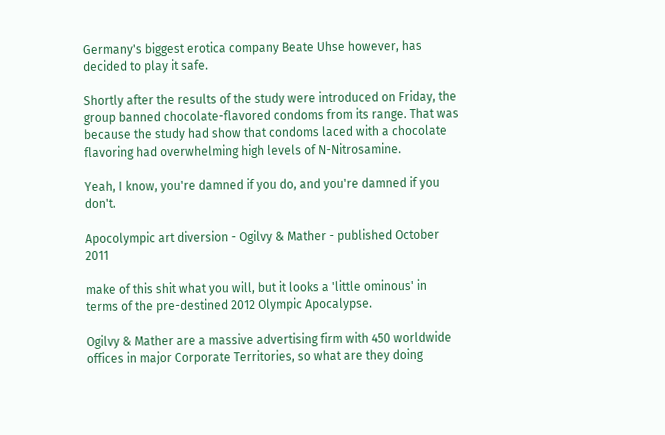Germany's biggest erotica company Beate Uhse however, has decided to play it safe.

Shortly after the results of the study were introduced on Friday, the group banned chocolate-flavored condoms from its range. That was because the study had show that condoms laced with a chocolate flavoring had overwhelming high levels of N-Nitrosamine.

Yeah, I know, you're damned if you do, and you're damned if you don't.

Apocolympic art diversion - Ogilvy & Mather - published October 2011

make of this shit what you will, but it looks a 'little ominous' in terms of the pre-destined 2012 Olympic Apocalypse.

Ogilvy & Mather are a massive advertising firm with 450 worldwide offices in major Corporate Territories, so what are they doing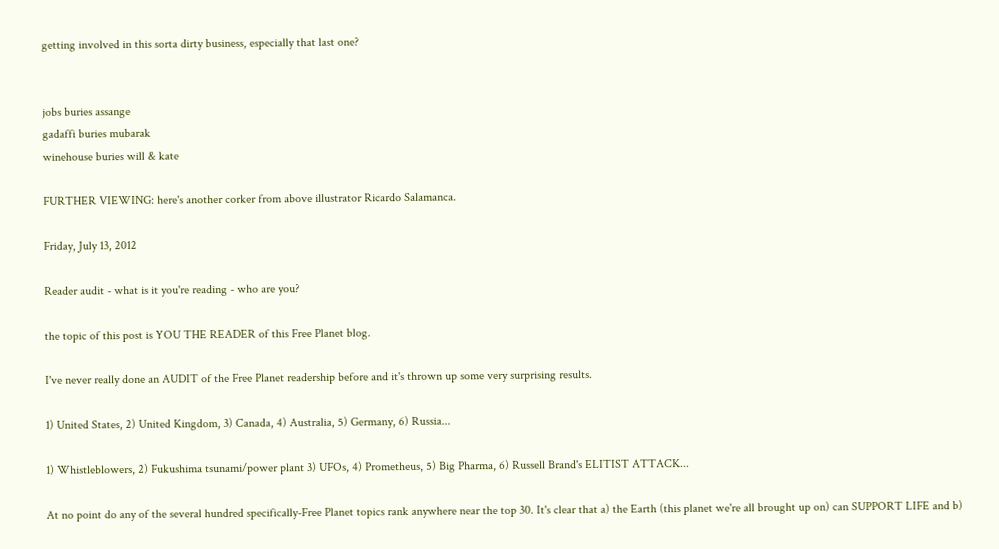getting involved in this sorta dirty business, especially that last one?


jobs buries assange
gadaffi buries mubarak
winehouse buries will & kate

FURTHER VIEWING: here's another corker from above illustrator Ricardo Salamanca.

Friday, July 13, 2012

Reader audit - what is it you're reading - who are you?

the topic of this post is YOU THE READER of this Free Planet blog.

I've never really done an AUDIT of the Free Planet readership before and it's thrown up some very surprising results.

1) United States, 2) United Kingdom, 3) Canada, 4) Australia, 5) Germany, 6) Russia...

1) Whistleblowers, 2) Fukushima tsunami/power plant 3) UFOs, 4) Prometheus, 5) Big Pharma, 6) Russell Brand's ELITIST ATTACK...

At no point do any of the several hundred specifically-Free Planet topics rank anywhere near the top 30. It's clear that a) the Earth (this planet we're all brought up on) can SUPPORT LIFE and b)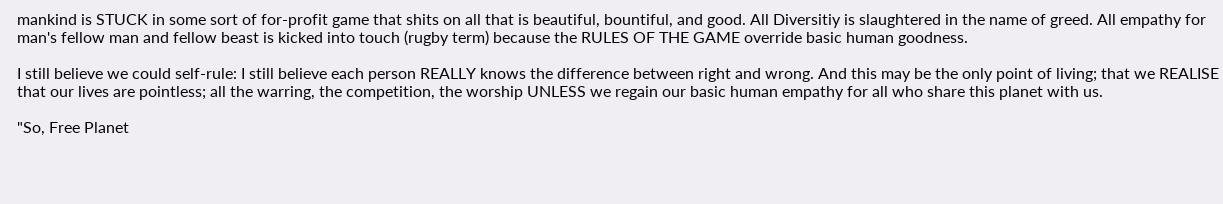mankind is STUCK in some sort of for-profit game that shits on all that is beautiful, bountiful, and good. All Diversitiy is slaughtered in the name of greed. All empathy for man's fellow man and fellow beast is kicked into touch (rugby term) because the RULES OF THE GAME override basic human goodness.

I still believe we could self-rule: I still believe each person REALLY knows the difference between right and wrong. And this may be the only point of living; that we REALISE that our lives are pointless; all the warring, the competition, the worship UNLESS we regain our basic human empathy for all who share this planet with us.

"So, Free Planet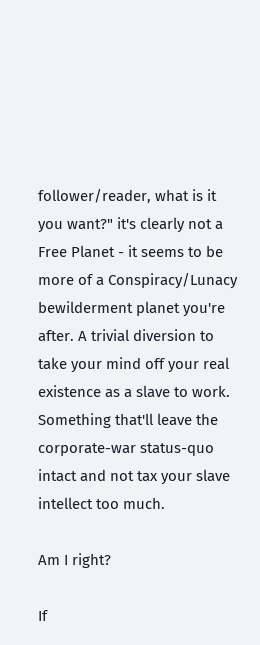follower/reader, what is it you want?" it's clearly not a Free Planet - it seems to be more of a Conspiracy/Lunacy bewilderment planet you're after. A trivial diversion to take your mind off your real existence as a slave to work. Something that'll leave the corporate-war status-quo intact and not tax your slave intellect too much.

Am I right?

If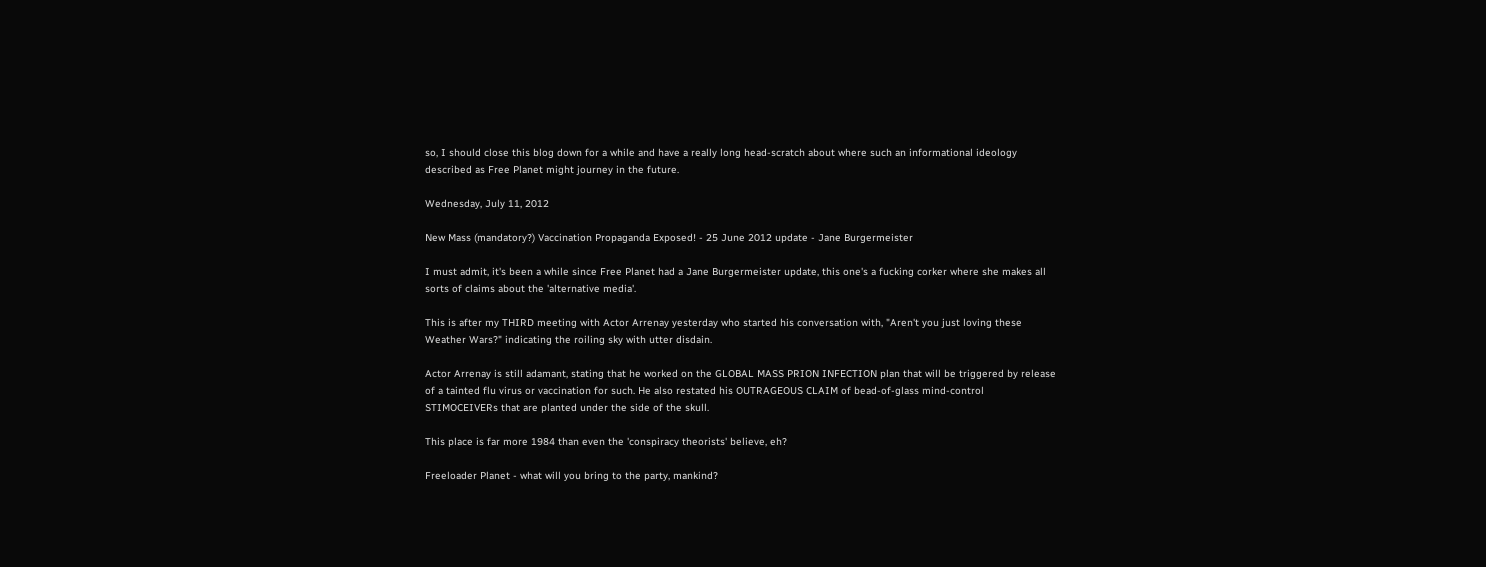so, I should close this blog down for a while and have a really long head-scratch about where such an informational ideology described as Free Planet might journey in the future.

Wednesday, July 11, 2012

New Mass (mandatory?) Vaccination Propaganda Exposed! - 25 June 2012 update - Jane Burgermeister

I must admit, it's been a while since Free Planet had a Jane Burgermeister update, this one's a fucking corker where she makes all sorts of claims about the 'alternative media'.

This is after my THIRD meeting with Actor Arrenay yesterday who started his conversation with, "Aren't you just loving these Weather Wars?" indicating the roiling sky with utter disdain.

Actor Arrenay is still adamant, stating that he worked on the GLOBAL MASS PRION INFECTION plan that will be triggered by release of a tainted flu virus or vaccination for such. He also restated his OUTRAGEOUS CLAIM of bead-of-glass mind-control STIMOCEIVERs that are planted under the side of the skull.

This place is far more 1984 than even the 'conspiracy theorists' believe, eh?

Freeloader Planet - what will you bring to the party, mankind?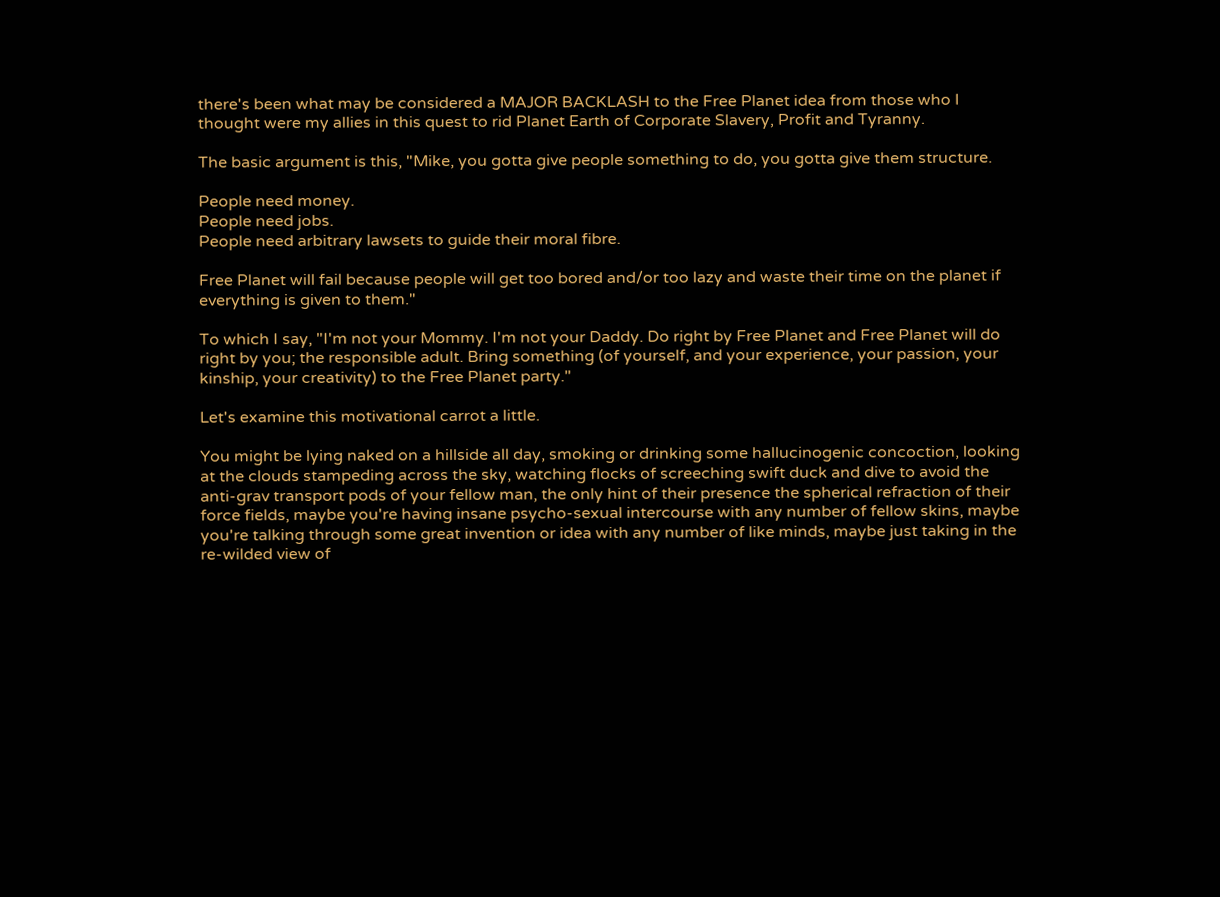there's been what may be considered a MAJOR BACKLASH to the Free Planet idea from those who I thought were my allies in this quest to rid Planet Earth of Corporate Slavery, Profit and Tyranny.

The basic argument is this, "Mike, you gotta give people something to do, you gotta give them structure.

People need money.
People need jobs.
People need arbitrary lawsets to guide their moral fibre.

Free Planet will fail because people will get too bored and/or too lazy and waste their time on the planet if everything is given to them."

To which I say, "I'm not your Mommy. I'm not your Daddy. Do right by Free Planet and Free Planet will do right by you; the responsible adult. Bring something (of yourself, and your experience, your passion, your kinship, your creativity) to the Free Planet party."

Let's examine this motivational carrot a little.

You might be lying naked on a hillside all day, smoking or drinking some hallucinogenic concoction, looking at the clouds stampeding across the sky, watching flocks of screeching swift duck and dive to avoid the anti-grav transport pods of your fellow man, the only hint of their presence the spherical refraction of their force fields, maybe you're having insane psycho-sexual intercourse with any number of fellow skins, maybe you're talking through some great invention or idea with any number of like minds, maybe just taking in the re-wilded view of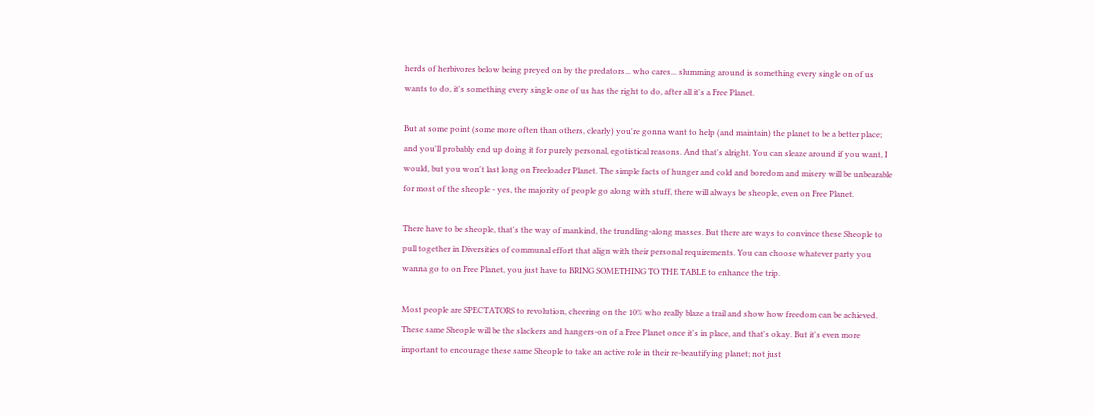herds of herbivores below being preyed on by the predators... who cares... slumming around is something every single on of us wants to do, it's something every single one of us has the right to do, after all it's a Free Planet.

But at some point (some more often than others, clearly) you're gonna want to help (and maintain) the planet to be a better place; and you'll probably end up doing it for purely personal, egotistical reasons. And that's alright. You can sleaze around if you want, I would, but you won't last long on Freeloader Planet. The simple facts of hunger and cold and boredom and misery will be unbearable for most of the sheople - yes, the majority of people go along with stuff, there will always be sheople, even on Free Planet.

There have to be sheople, that's the way of mankind, the trundling-along masses. But there are ways to convince these Sheople to pull together in Diversities of communal effort that align with their personal requirements. You can choose whatever party you wanna go to on Free Planet, you just have to BRING SOMETHING TO THE TABLE to enhance the trip.

Most people are SPECTATORS to revolution, cheering on the 10% who really blaze a trail and show how freedom can be achieved. These same Sheople will be the slackers and hangers-on of a Free Planet once it's in place, and that's okay. But it's even more important to encourage these same Sheople to take an active role in their re-beautifying planet; not just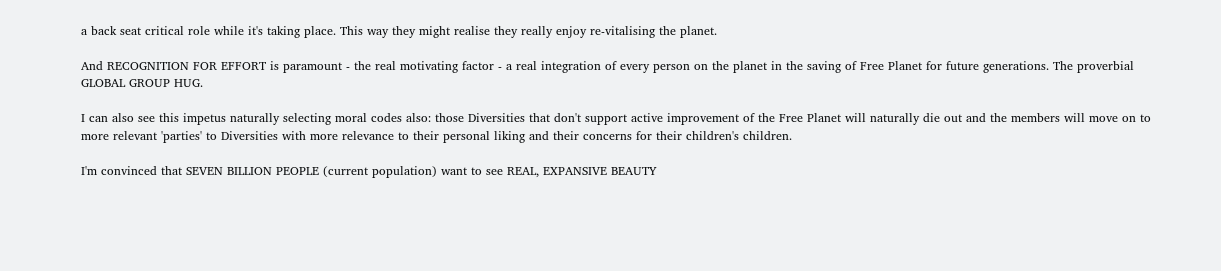a back seat critical role while it's taking place. This way they might realise they really enjoy re-vitalising the planet.

And RECOGNITION FOR EFFORT is paramount - the real motivating factor - a real integration of every person on the planet in the saving of Free Planet for future generations. The proverbial GLOBAL GROUP HUG.

I can also see this impetus naturally selecting moral codes also: those Diversities that don't support active improvement of the Free Planet will naturally die out and the members will move on to more relevant 'parties' to Diversities with more relevance to their personal liking and their concerns for their children's children.

I'm convinced that SEVEN BILLION PEOPLE (current population) want to see REAL, EXPANSIVE BEAUTY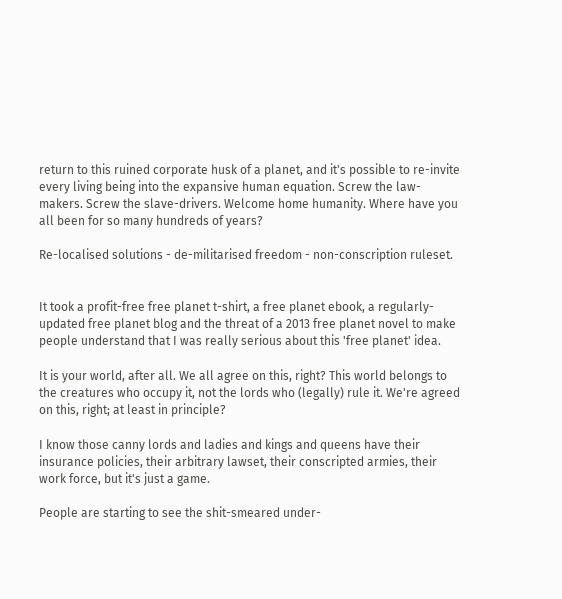return to this ruined corporate husk of a planet, and it's possible to re-invite every living being into the expansive human equation. Screw the law-makers. Screw the slave-drivers. Welcome home humanity. Where have you all been for so many hundreds of years?

Re-localised solutions - de-militarised freedom - non-conscription ruleset.


It took a profit-free free planet t-shirt, a free planet ebook, a regularly-updated free planet blog and the threat of a 2013 free planet novel to make people understand that I was really serious about this 'free planet' idea.

It is your world, after all. We all agree on this, right? This world belongs to the creatures who occupy it, not the lords who (legally) rule it. We're agreed on this, right; at least in principle?

I know those canny lords and ladies and kings and queens have their insurance policies, their arbitrary lawset, their conscripted armies, their work force, but it's just a game.

People are starting to see the shit-smeared under-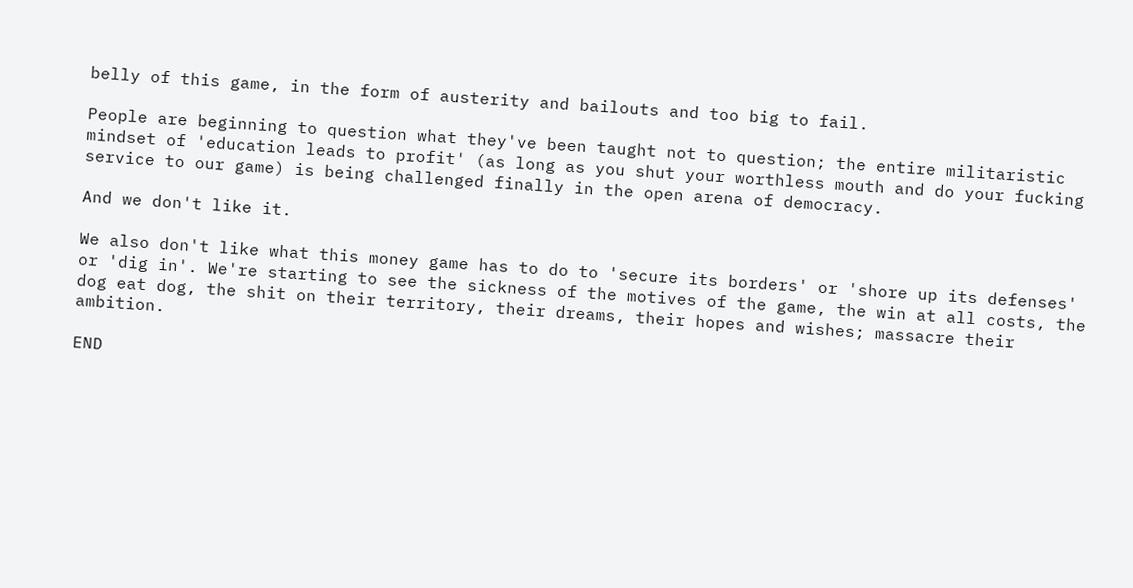belly of this game, in the form of austerity and bailouts and too big to fail.

People are beginning to question what they've been taught not to question; the entire militaristic mindset of 'education leads to profit' (as long as you shut your worthless mouth and do your fucking service to our game) is being challenged finally in the open arena of democracy.

And we don't like it.

We also don't like what this money game has to do to 'secure its borders' or 'shore up its defenses' or 'dig in'. We're starting to see the sickness of the motives of the game, the win at all costs, the dog eat dog, the shit on their territory, their dreams, their hopes and wishes; massacre their ambition.

END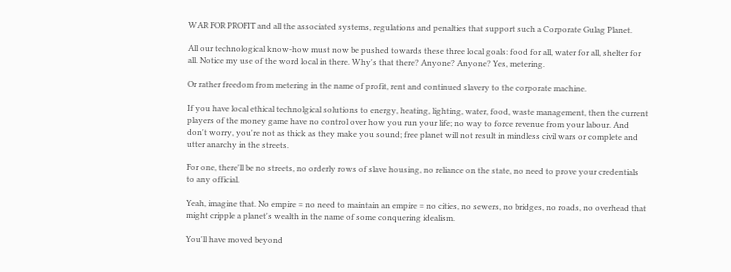WAR FOR PROFIT and all the associated systems, regulations and penalties that support such a Corporate Gulag Planet.

All our technological know-how must now be pushed towards these three local goals: food for all, water for all, shelter for all. Notice my use of the word local in there. Why's that there? Anyone? Anyone? Yes, metering.

Or rather freedom from metering in the name of profit, rent and continued slavery to the corporate machine.

If you have local ethical technolgical solutions to energy, heating, lighting, water, food, waste management, then the current players of the money game have no control over how you run your life; no way to force revenue from your labour. And don't worry, you're not as thick as they make you sound; free planet will not result in mindless civil wars or complete and utter anarchy in the streets.

For one, there'll be no streets, no orderly rows of slave housing, no reliance on the state, no need to prove your credentials to any official.

Yeah, imagine that. No empire = no need to maintain an empire = no cities, no sewers, no bridges, no roads, no overhead that might cripple a planet's wealth in the name of some conquering idealism.

You'll have moved beyond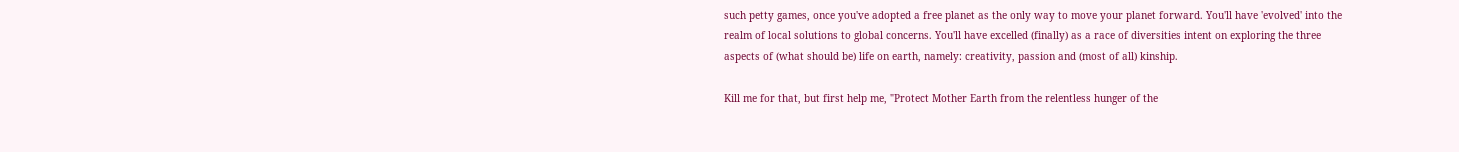such petty games, once you've adopted a free planet as the only way to move your planet forward. You'll have 'evolved' into the realm of local solutions to global concerns. You'll have excelled (finally) as a race of diversities intent on exploring the three aspects of (what should be) life on earth, namely: creativity, passion and (most of all) kinship.

Kill me for that, but first help me, "Protect Mother Earth from the relentless hunger of the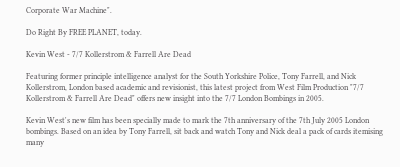Corporate War Machine".

Do Right By FREE PLANET, today.

Kevin West - 7/7 Kollerstrom & Farrell Are Dead

Featuring former principle intelligence analyst for the South Yorkshire Police, Tony Farrell, and Nick Kollerstrom, London based academic and revisionist, this latest project from West Film Production "7/7 Kollerstrom & Farrell Are Dead" offers new insight into the 7/7 London Bombings in 2005.

Kevin West's new film has been specially made to mark the 7th anniversary of the 7th July 2005 London bombings. Based on an idea by Tony Farrell, sit back and watch Tony and Nick deal a pack of cards itemising many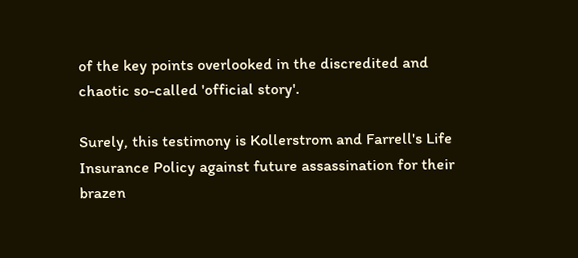of the key points overlooked in the discredited and chaotic so-called 'official story'.

Surely, this testimony is Kollerstrom and Farrell's Life Insurance Policy against future assassination for their brazen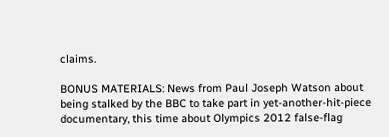claims.

BONUS MATERIALS: News from Paul Joseph Watson about being stalked by the BBC to take part in yet-another-hit-piece documentary, this time about Olympics 2012 false-flag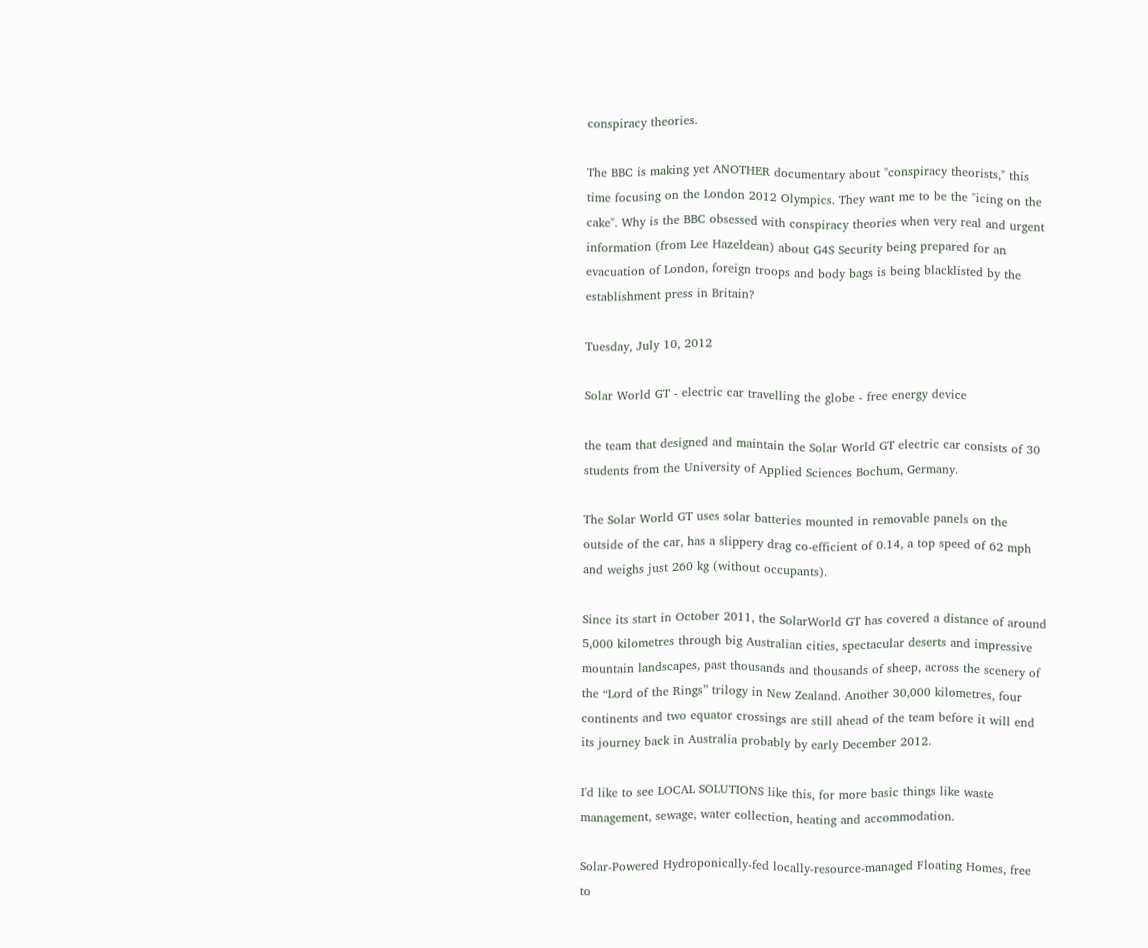conspiracy theories.

The BBC is making yet ANOTHER documentary about "conspiracy theorists," this time focusing on the London 2012 Olympics. They want me to be the "icing on the cake". Why is the BBC obsessed with conspiracy theories when very real and urgent information (from Lee Hazeldean) about G4S Security being prepared for an evacuation of London, foreign troops and body bags is being blacklisted by the establishment press in Britain?

Tuesday, July 10, 2012

Solar World GT - electric car travelling the globe - free energy device

the team that designed and maintain the Solar World GT electric car consists of 30 students from the University of Applied Sciences Bochum, Germany.

The Solar World GT uses solar batteries mounted in removable panels on the outside of the car, has a slippery drag co-efficient of 0.14, a top speed of 62 mph and weighs just 260 kg (without occupants).

Since its start in October 2011, the SolarWorld GT has covered a distance of around 5,000 kilometres through big Australian cities, spectacular deserts and impressive mountain landscapes, past thousands and thousands of sheep, across the scenery of the “Lord of the Rings” trilogy in New Zealand. Another 30,000 kilometres, four continents and two equator crossings are still ahead of the team before it will end its journey back in Australia probably by early December 2012.

I'd like to see LOCAL SOLUTIONS like this, for more basic things like waste management, sewage, water collection, heating and accommodation.

Solar-Powered Hydroponically-fed locally-resource-managed Floating Homes, free to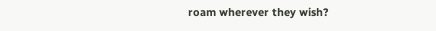roam wherever they wish?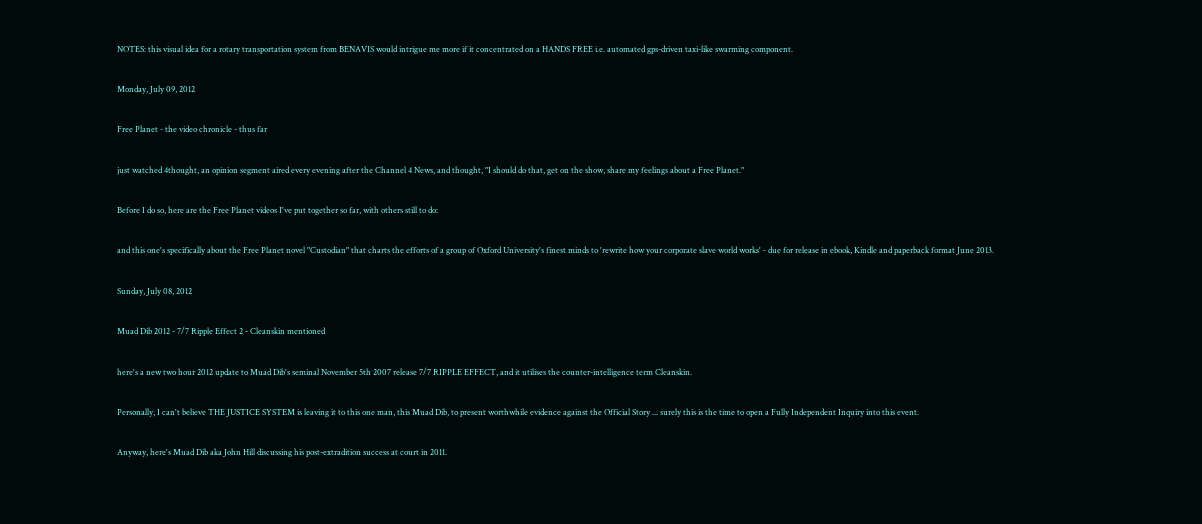NOTES: this visual idea for a rotary transportation system from BENAVIS would intrigue me more if it concentrated on a HANDS FREE i.e. automated gps-driven taxi-like swarming component.

Monday, July 09, 2012

Free Planet - the video chronicle - thus far

just watched 4thought, an opinion segment aired every evening after the Channel 4 News, and thought, "I should do that, get on the show, share my feelings about a Free Planet."

Before I do so, here are the Free Planet videos I've put together so far, with others still to do:

and this one's specifically about the Free Planet novel "Custodian" that charts the efforts of a group of Oxford University's finest minds to 'rewrite how your corporate slave world works' - due for release in ebook, Kindle and paperback format June 2013.

Sunday, July 08, 2012

Muad Dib 2012 - 7/7 Ripple Effect 2 - Cleanskin mentioned

here's a new two hour 2012 update to Muad Dib's seminal November 5th 2007 release 7/7 RIPPLE EFFECT, and it utilises the counter-intelligence term Cleanskin.

Personally, I can't believe THE JUSTICE SYSTEM is leaving it to this one man, this Muad Dib, to present worthwhile evidence against the Official Story ... surely this is the time to open a Fully Independent Inquiry into this event.

Anyway, here's Muad Dib aka John Hill discussing his post-extradition success at court in 2011.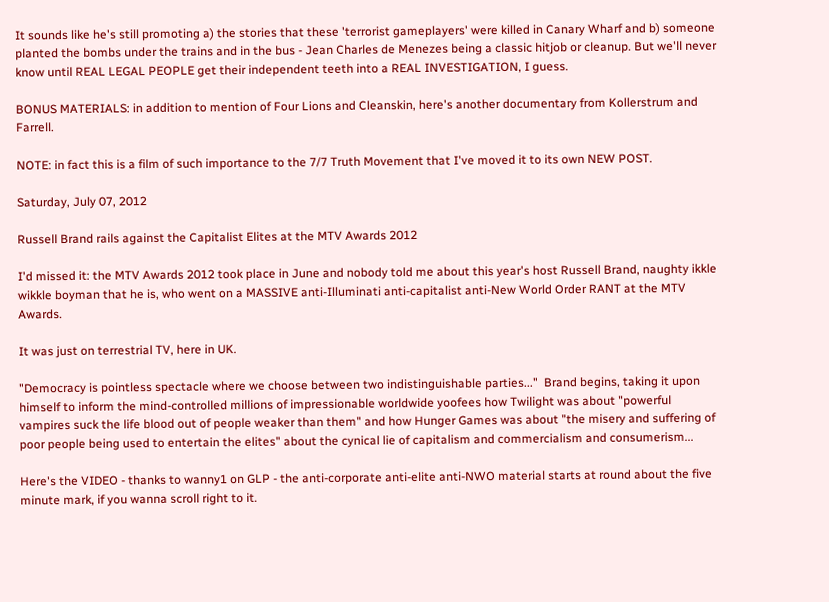It sounds like he's still promoting a) the stories that these 'terrorist gameplayers' were killed in Canary Wharf and b) someone planted the bombs under the trains and in the bus - Jean Charles de Menezes being a classic hitjob or cleanup. But we'll never know until REAL LEGAL PEOPLE get their independent teeth into a REAL INVESTIGATION, I guess.

BONUS MATERIALS: in addition to mention of Four Lions and Cleanskin, here's another documentary from Kollerstrum and Farrell.

NOTE: in fact this is a film of such importance to the 7/7 Truth Movement that I've moved it to its own NEW POST.

Saturday, July 07, 2012

Russell Brand rails against the Capitalist Elites at the MTV Awards 2012

I'd missed it: the MTV Awards 2012 took place in June and nobody told me about this year's host Russell Brand, naughty ikkle wikkle boyman that he is, who went on a MASSIVE anti-Illuminati anti-capitalist anti-New World Order RANT at the MTV Awards.

It was just on terrestrial TV, here in UK.

"Democracy is pointless spectacle where we choose between two indistinguishable parties..."  Brand begins, taking it upon himself to inform the mind-controlled millions of impressionable worldwide yoofees how Twilight was about "powerful vampires suck the life blood out of people weaker than them" and how Hunger Games was about "the misery and suffering of poor people being used to entertain the elites" about the cynical lie of capitalism and commercialism and consumerism...

Here's the VIDEO - thanks to wanny1 on GLP - the anti-corporate anti-elite anti-NWO material starts at round about the five minute mark, if you wanna scroll right to it.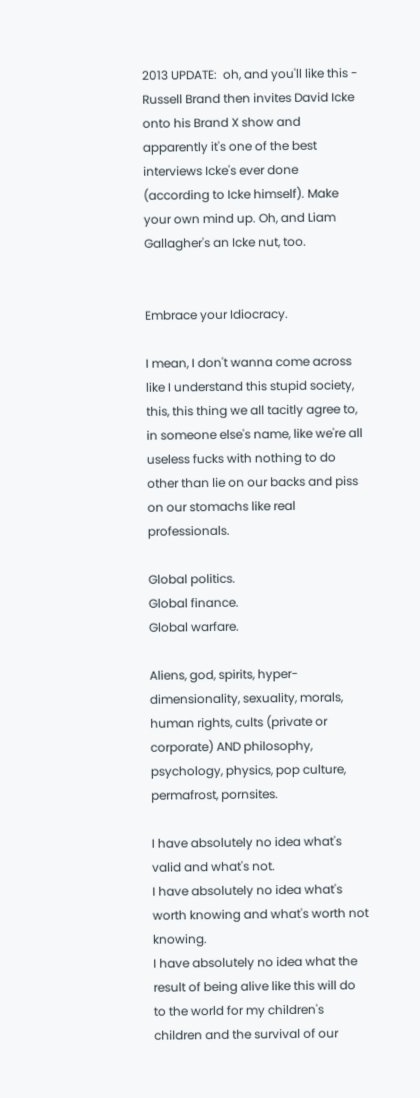2013 UPDATE:  oh, and you'll like this - Russell Brand then invites David Icke onto his Brand X show and apparently it's one of the best interviews Icke's ever done (according to Icke himself). Make your own mind up. Oh, and Liam Gallagher's an Icke nut, too.


Embrace your Idiocracy.

I mean, I don't wanna come across like I understand this stupid society, this, this thing we all tacitly agree to, in someone else's name, like we're all useless fucks with nothing to do other than lie on our backs and piss on our stomachs like real professionals.

Global politics.
Global finance.
Global warfare.

Aliens, god, spirits, hyper-dimensionality, sexuality, morals, human rights, cults (private or corporate) AND philosophy, psychology, physics, pop culture, permafrost, pornsites.

I have absolutely no idea what's valid and what's not.
I have absolutely no idea what's worth knowing and what's worth not knowing.
I have absolutely no idea what the result of being alive like this will do to the world for my children's children and the survival of our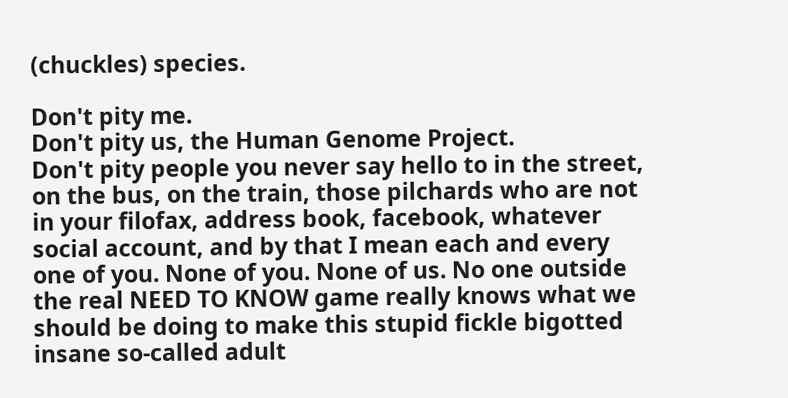(chuckles) species.

Don't pity me.
Don't pity us, the Human Genome Project.
Don't pity people you never say hello to in the street, on the bus, on the train, those pilchards who are not in your filofax, address book, facebook, whatever social account, and by that I mean each and every one of you. None of you. None of us. No one outside the real NEED TO KNOW game really knows what we should be doing to make this stupid fickle bigotted insane so-called adult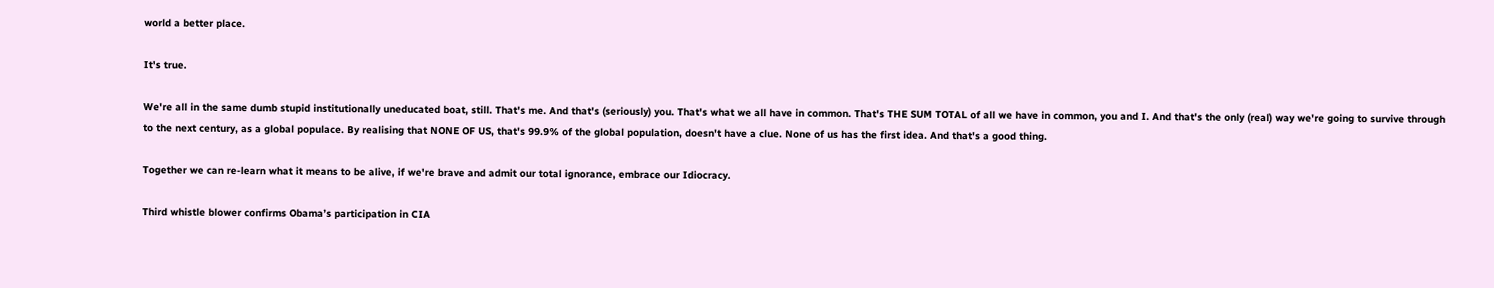world a better place.

It's true.

We're all in the same dumb stupid institutionally uneducated boat, still. That's me. And that's (seriously) you. That's what we all have in common. That's THE SUM TOTAL of all we have in common, you and I. And that's the only (real) way we're going to survive through to the next century, as a global populace. By realising that NONE OF US, that's 99.9% of the global population, doesn't have a clue. None of us has the first idea. And that's a good thing.

Together we can re-learn what it means to be alive, if we're brave and admit our total ignorance, embrace our Idiocracy.

Third whistle blower confirms Obama’s participation in CIA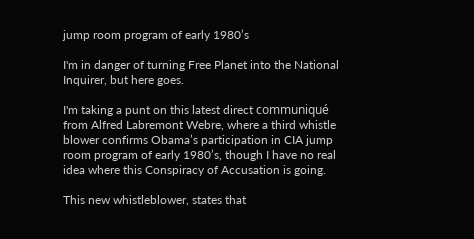jump room program of early 1980’s

I'm in danger of turning Free Planet into the National Inquirer, but here goes.

I'm taking a punt on this latest direct communiqué from Alfred Labremont Webre, where a third whistle blower confirms Obama’s participation in CIA jump room program of early 1980’s, though I have no real idea where this Conspiracy of Accusation is going.

This new whistleblower, states that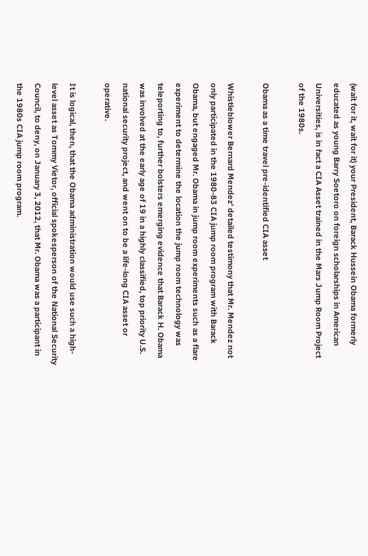(wait for it, wait for it) your President, Barack Hussein Obama formerly educated as young Barry Soetoro on foreign scholarships in American Universities, is in fact a CIA Asset trained in the Mars Jump Room Project of the 1980s.

Obama as a time travel pre-identified CIA asset

Whistleblower Bernard Mendez' detailed testimony that Mr. Mendez not only participated in the 1980-83 CIA jump room program with Barack Obama, but engaged Mr. Obama in jump room experiments such as a flare experiment to determine the location the jump room technology was teleporting to, further bolsters emerging evidence that Barack H. Obama was involved at the early age of 19 in a highly classified, top priority U.S. national security project, and went on to be a life-long CIA asset or operative.

It is logical, then, that the Obama administration would use such a high-level asset as Tommy Vietor, official spokesperson of the National Security Council, to deny, on January 3, 2012, that Mr. Obama was a participant in the 1980s CIA jump room program.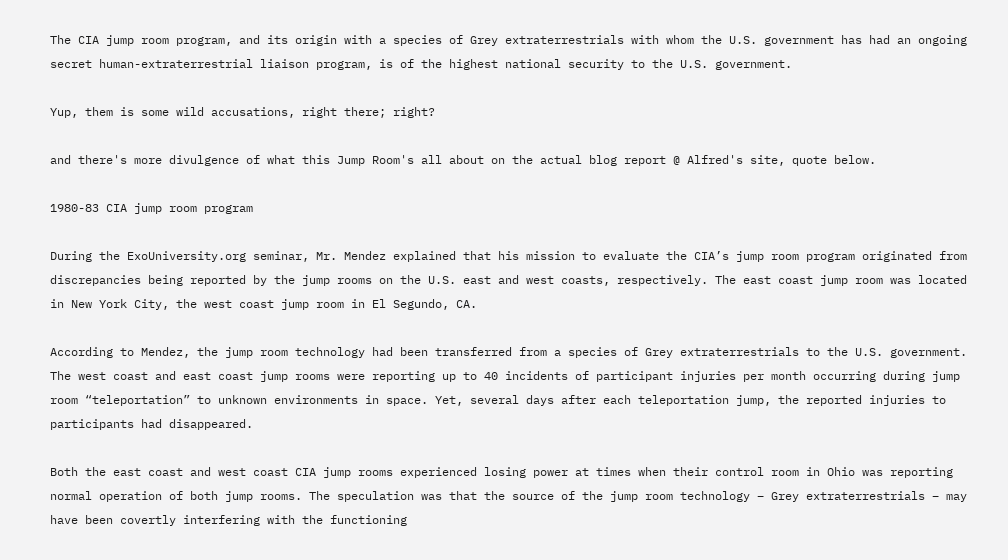The CIA jump room program, and its origin with a species of Grey extraterrestrials with whom the U.S. government has had an ongoing secret human-extraterrestrial liaison program, is of the highest national security to the U.S. government.

Yup, them is some wild accusations, right there; right?

and there's more divulgence of what this Jump Room's all about on the actual blog report @ Alfred's site, quote below.

1980-83 CIA jump room program

During the ExoUniversity.org seminar, Mr. Mendez explained that his mission to evaluate the CIA’s jump room program originated from discrepancies being reported by the jump rooms on the U.S. east and west coasts, respectively. The east coast jump room was located in New York City, the west coast jump room in El Segundo, CA.

According to Mendez, the jump room technology had been transferred from a species of Grey extraterrestrials to the U.S. government. The west coast and east coast jump rooms were reporting up to 40 incidents of participant injuries per month occurring during jump room “teleportation” to unknown environments in space. Yet, several days after each teleportation jump, the reported injuries to participants had disappeared.

Both the east coast and west coast CIA jump rooms experienced losing power at times when their control room in Ohio was reporting normal operation of both jump rooms. The speculation was that the source of the jump room technology – Grey extraterrestrials – may have been covertly interfering with the functioning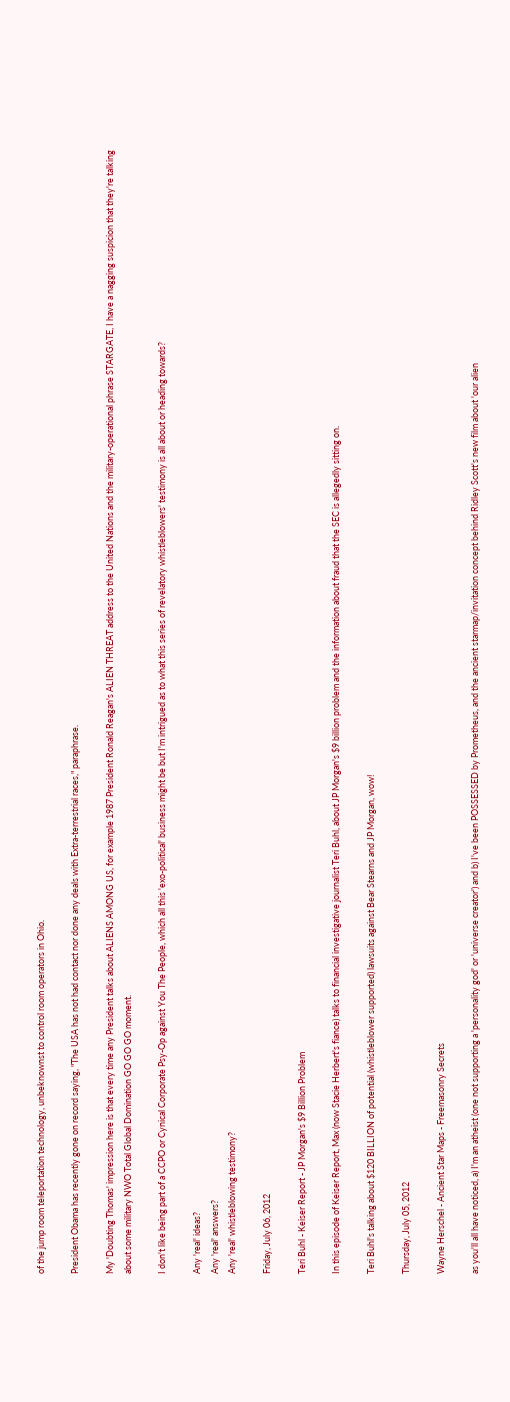of the jump room teleportation technology, unbeknownst to control room operators in Ohio.

President Obama has recently gone on record saying, "The USA has not had contact nor done any deals with Extra-terrestrial races," paraphrase.

My 'Doubting Thomas' impression here is that every time any President talks about ALIENS AMONG US, for example 1987 President Ronald Reagan's ALIEN THREAT address to the United Nations and the military-operational phrase STARGATE, I have a nagging suspicion that they're talking about some military NWO Total Global Domination GO GO GO moment.

I don't like being part of a CCPO or Cynical Corporate Psy-Op against You The People, which all this 'exo-political' business might be but I'm intrigued as to what this series of revelatory whistleblowers' testimony is all about or heading towards?

Any 'real' ideas?
Any 'real' answers?
Any 'real' whistleblowing testimony?

Friday, July 06, 2012

Teri Buhl - Keiser Report - JP Morgan's $9 Billion Problem

In this episode of Keiser Report, Max (now Stacie Herbert's fiance) talks to financial investigative journalist Teri Buhl, about JP Morgan's $9 billion problem and the information about fraud that the SEC is allegedly sitting on.

Teri Buhl's talking about $120 BILLION of potential (whistleblower supported) lawsuits against Bear Stearns and JP Morgan, wow!

Thursday, July 05, 2012

Wayne Herschel - Ancient Star Maps - Freemasonry Secrets

as you'll all have noticed, a) I'm an atheist (one not supporting a 'personality god' or 'universe creator') and b) I've been POSSESSED by Prometheus, and the ancient starmap/invitation concept behind Ridley Scott's new film about 'our alien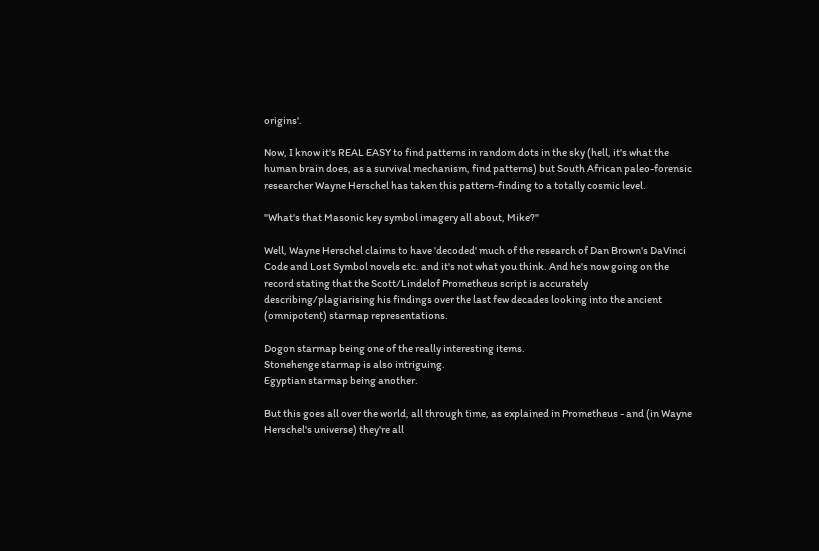origins'.

Now, I know it's REAL EASY to find patterns in random dots in the sky (hell, it's what the human brain does, as a survival mechanism, find patterns) but South African paleo-forensic researcher Wayne Herschel has taken this pattern-finding to a totally cosmic level.

"What's that Masonic key symbol imagery all about, Mike?"

Well, Wayne Herschel claims to have 'decoded' much of the research of Dan Brown's DaVinci Code and Lost Symbol novels etc. and it's not what you think. And he's now going on the record stating that the Scott/Lindelof Prometheus script is accurately describing/plagiarising his findings over the last few decades looking into the ancient (omnipotent) starmap representations.

Dogon starmap being one of the really interesting items.
Stonehenge starmap is also intriguing.
Egyptian starmap being another.

But this goes all over the world, all through time, as explained in Prometheus - and (in Wayne Herschel's universe) they're all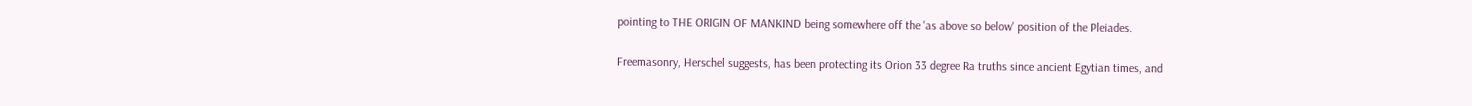pointing to THE ORIGIN OF MANKIND being somewhere off the 'as above so below' position of the Pleiades.

Freemasonry, Herschel suggests, has been protecting its Orion 33 degree Ra truths since ancient Egytian times, and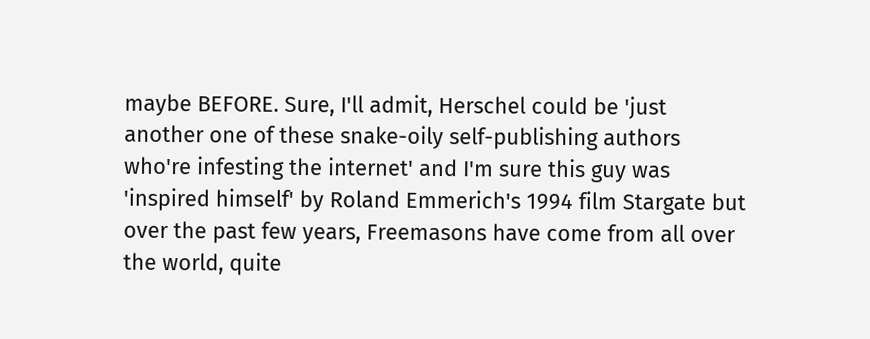maybe BEFORE. Sure, I'll admit, Herschel could be 'just another one of these snake-oily self-publishing authors who're infesting the internet' and I'm sure this guy was 'inspired himself' by Roland Emmerich's 1994 film Stargate but over the past few years, Freemasons have come from all over the world, quite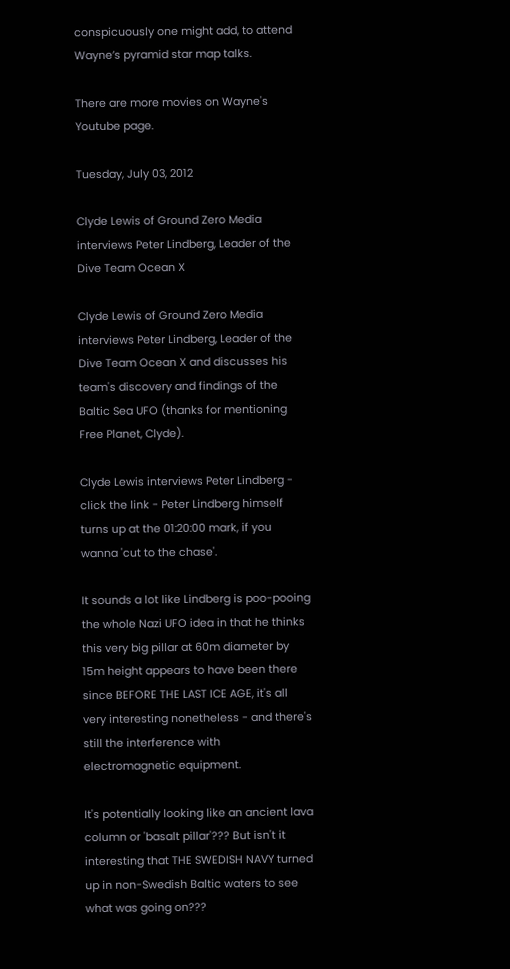conspicuously one might add, to attend Wayne’s pyramid star map talks.

There are more movies on Wayne's Youtube page.

Tuesday, July 03, 2012

Clyde Lewis of Ground Zero Media interviews Peter Lindberg, Leader of the Dive Team Ocean X

Clyde Lewis of Ground Zero Media interviews Peter Lindberg, Leader of the Dive Team Ocean X and discusses his team's discovery and findings of the Baltic Sea UFO (thanks for mentioning Free Planet, Clyde).

Clyde Lewis interviews Peter Lindberg - click the link - Peter Lindberg himself turns up at the 01:20:00 mark, if you wanna 'cut to the chase'.

It sounds a lot like Lindberg is poo-pooing the whole Nazi UFO idea in that he thinks this very big pillar at 60m diameter by 15m height appears to have been there since BEFORE THE LAST ICE AGE, it's all very interesting nonetheless - and there's still the interference with electromagnetic equipment.

It's potentially looking like an ancient lava column or 'basalt pillar'??? But isn't it interesting that THE SWEDISH NAVY turned up in non-Swedish Baltic waters to see what was going on???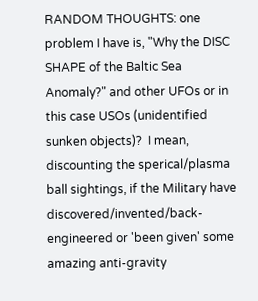RANDOM THOUGHTS: one problem I have is, "Why the DISC SHAPE of the Baltic Sea Anomaly?" and other UFOs or in this case USOs (unidentified sunken objects)?  I mean, discounting the sperical/plasma ball sightings, if the Military have discovered/invented/back-engineered or 'been given' some amazing anti-gravity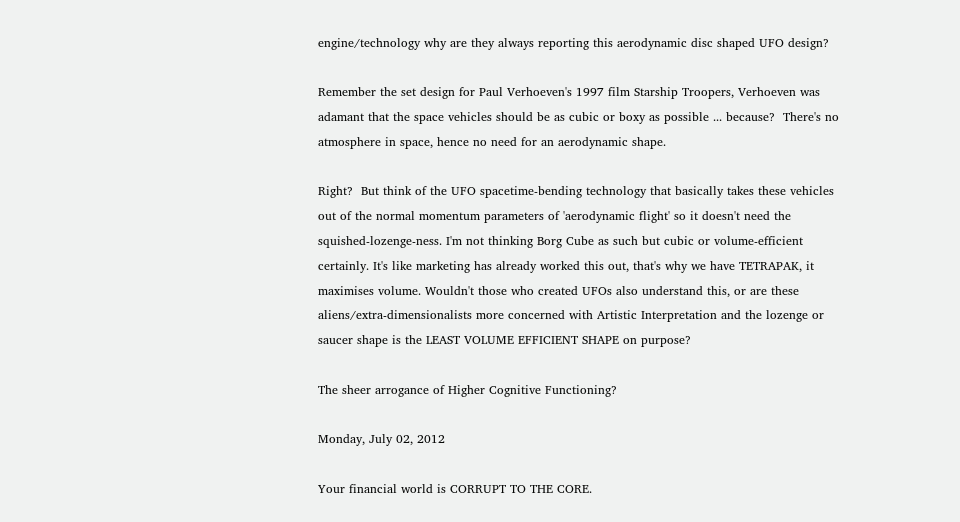engine/technology why are they always reporting this aerodynamic disc shaped UFO design?

Remember the set design for Paul Verhoeven's 1997 film Starship Troopers, Verhoeven was adamant that the space vehicles should be as cubic or boxy as possible ... because?  There's no atmosphere in space, hence no need for an aerodynamic shape.

Right?  But think of the UFO spacetime-bending technology that basically takes these vehicles out of the normal momentum parameters of 'aerodynamic flight' so it doesn't need the squished-lozenge-ness. I'm not thinking Borg Cube as such but cubic or volume-efficient certainly. It's like marketing has already worked this out, that's why we have TETRAPAK, it maximises volume. Wouldn't those who created UFOs also understand this, or are these aliens/extra-dimensionalists more concerned with Artistic Interpretation and the lozenge or saucer shape is the LEAST VOLUME EFFICIENT SHAPE on purpose?

The sheer arrogance of Higher Cognitive Functioning?

Monday, July 02, 2012

Your financial world is CORRUPT TO THE CORE.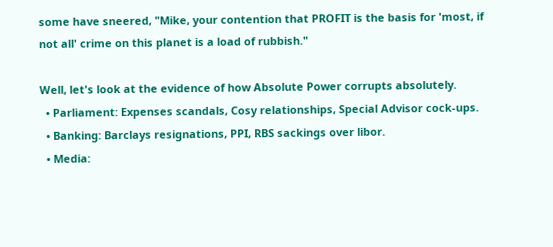some have sneered, "Mike, your contention that PROFIT is the basis for 'most, if not all' crime on this planet is a load of rubbish."

Well, let's look at the evidence of how Absolute Power corrupts absolutely.
  • Parliament: Expenses scandals, Cosy relationships, Special Advisor cock-ups.
  • Banking: Barclays resignations, PPI, RBS sackings over libor.
  • Media: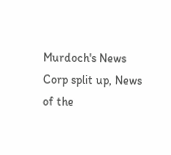Murdoch's News Corp split up, News of the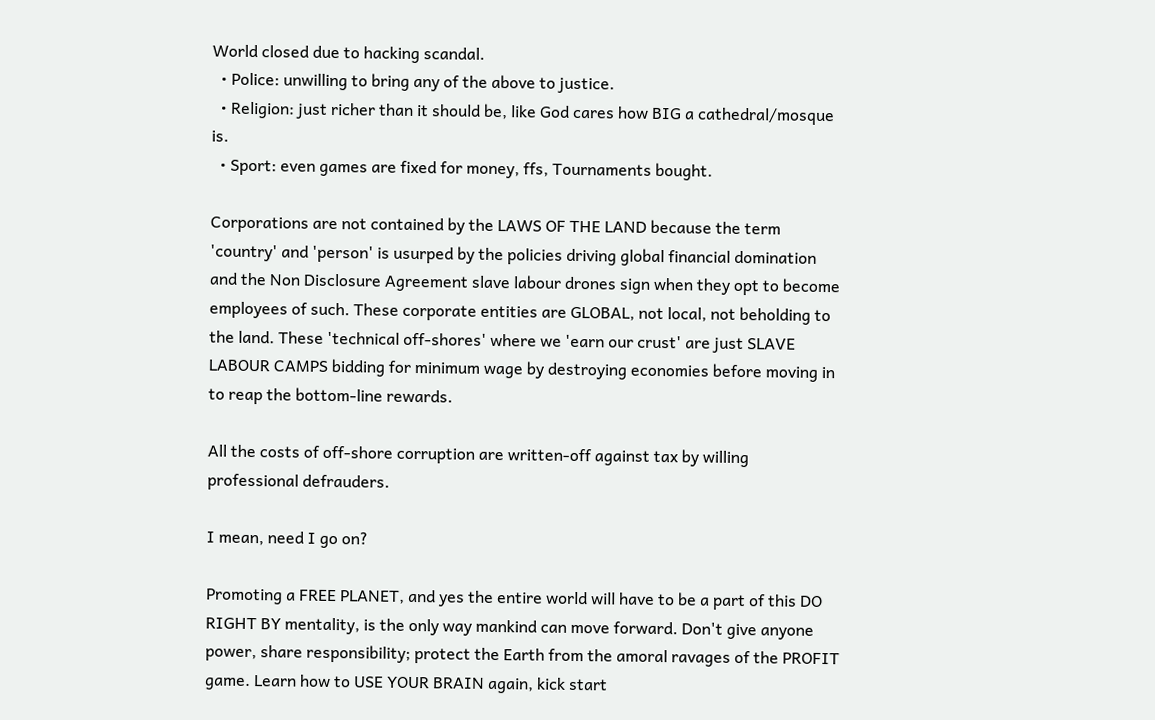World closed due to hacking scandal.
  • Police: unwilling to bring any of the above to justice.
  • Religion: just richer than it should be, like God cares how BIG a cathedral/mosque is.
  • Sport: even games are fixed for money, ffs, Tournaments bought.

Corporations are not contained by the LAWS OF THE LAND because the term 'country' and 'person' is usurped by the policies driving global financial domination and the Non Disclosure Agreement slave labour drones sign when they opt to become employees of such. These corporate entities are GLOBAL, not local, not beholding to the land. These 'technical off-shores' where we 'earn our crust' are just SLAVE LABOUR CAMPS bidding for minimum wage by destroying economies before moving in to reap the bottom-line rewards.

All the costs of off-shore corruption are written-off against tax by willing professional defrauders.

I mean, need I go on?

Promoting a FREE PLANET, and yes the entire world will have to be a part of this DO RIGHT BY mentality, is the only way mankind can move forward. Don't give anyone power, share responsibility; protect the Earth from the amoral ravages of the PROFIT game. Learn how to USE YOUR BRAIN again, kick start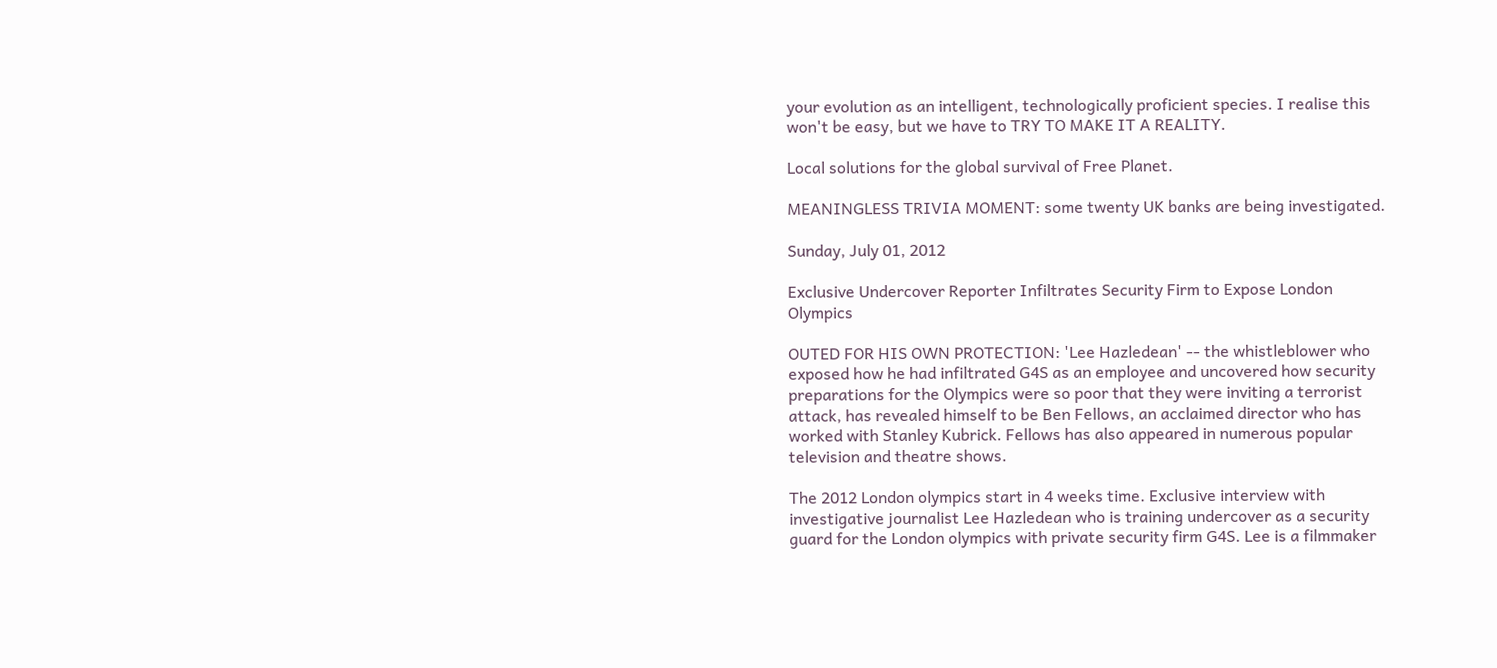your evolution as an intelligent, technologically proficient species. I realise this won't be easy, but we have to TRY TO MAKE IT A REALITY.

Local solutions for the global survival of Free Planet.

MEANINGLESS TRIVIA MOMENT: some twenty UK banks are being investigated.

Sunday, July 01, 2012

Exclusive Undercover Reporter Infiltrates Security Firm to Expose London Olympics

OUTED FOR HIS OWN PROTECTION: 'Lee Hazledean' -- the whistleblower who exposed how he had infiltrated G4S as an employee and uncovered how security preparations for the Olympics were so poor that they were inviting a terrorist attack, has revealed himself to be Ben Fellows, an acclaimed director who has worked with Stanley Kubrick. Fellows has also appeared in numerous popular television and theatre shows.

The 2012 London olympics start in 4 weeks time. Exclusive interview with investigative journalist Lee Hazledean who is training undercover as a security guard for the London olympics with private security firm G4S. Lee is a filmmaker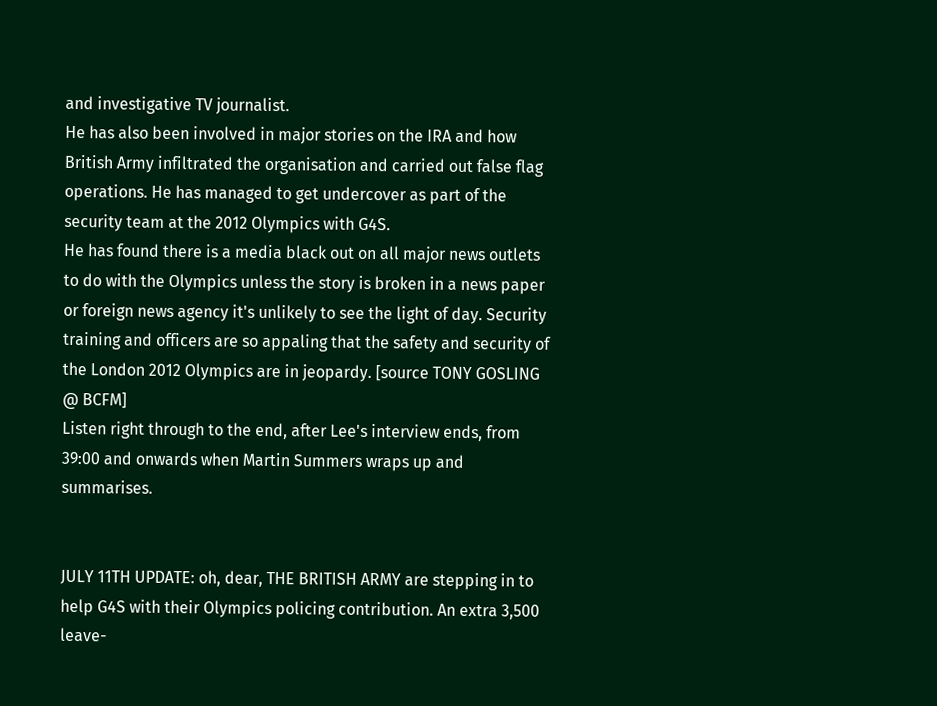and investigative TV journalist.
He has also been involved in major stories on the IRA and how British Army infiltrated the organisation and carried out false flag operations. He has managed to get undercover as part of the security team at the 2012 Olympics with G4S.
He has found there is a media black out on all major news outlets to do with the Olympics unless the story is broken in a news paper or foreign news agency it's unlikely to see the light of day. Security training and officers are so appaling that the safety and security of the London 2012 Olympics are in jeopardy. [source TONY GOSLING @ BCFM]
Listen right through to the end, after Lee's interview ends, from 39:00 and onwards when Martin Summers wraps up and summarises.


JULY 11TH UPDATE: oh, dear, THE BRITISH ARMY are stepping in to help G4S with their Olympics policing contribution. An extra 3,500 leave-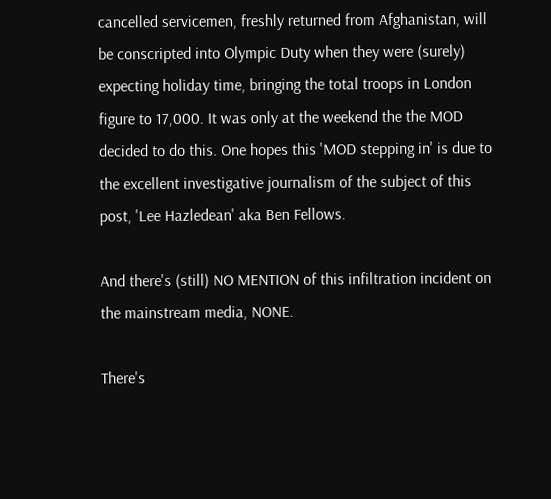cancelled servicemen, freshly returned from Afghanistan, will be conscripted into Olympic Duty when they were (surely) expecting holiday time, bringing the total troops in London figure to 17,000. It was only at the weekend the the MOD decided to do this. One hopes this 'MOD stepping in' is due to the excellent investigative journalism of the subject of this post, 'Lee Hazledean' aka Ben Fellows.

And there's (still) NO MENTION of this infiltration incident on the mainstream media, NONE.

There's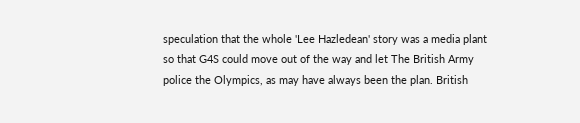speculation that the whole 'Lee Hazledean' story was a media plant so that G4S could move out of the way and let The British Army police the Olympics, as may have always been the plan. British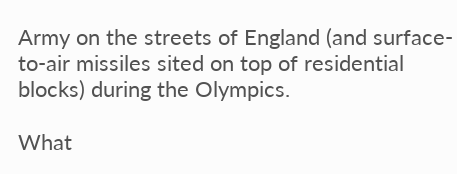Army on the streets of England (and surface-to-air missiles sited on top of residential blocks) during the Olympics.

What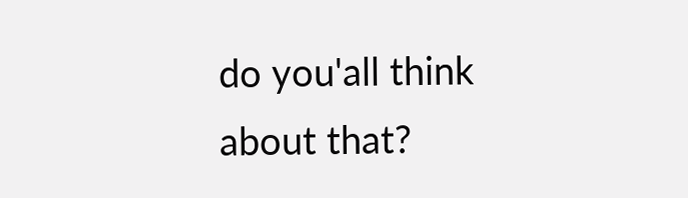do you'all think about that?